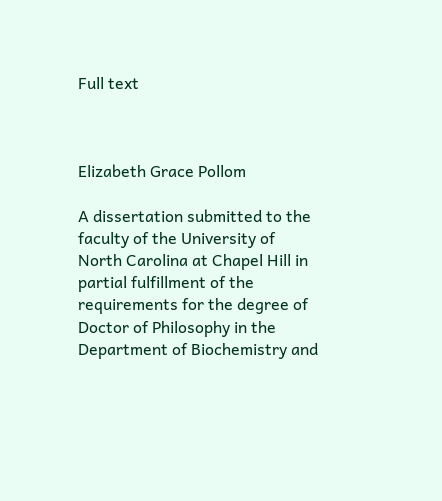Full text



Elizabeth Grace Pollom

A dissertation submitted to the faculty of the University of North Carolina at Chapel Hill in partial fulfillment of the requirements for the degree of Doctor of Philosophy in the Department of Biochemistry and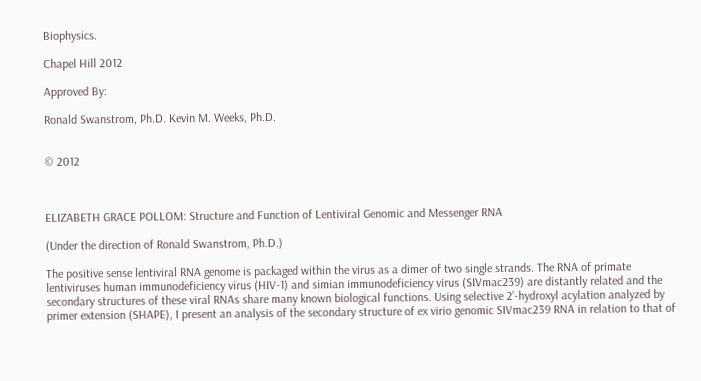Biophysics.

Chapel Hill 2012

Approved By:

Ronald Swanstrom, Ph.D. Kevin M. Weeks, Ph.D.


© 2012



ELIZABETH GRACE POLLOM: Structure and Function of Lentiviral Genomic and Messenger RNA

(Under the direction of Ronald Swanstrom, Ph.D.)

The positive sense lentiviral RNA genome is packaged within the virus as a dimer of two single strands. The RNA of primate lentiviruses human immunodeficiency virus (HIV-1) and simian immunodeficiency virus (SIVmac239) are distantly related and the secondary structures of these viral RNAs share many known biological functions. Using selective 2’-hydroxyl acylation analyzed by primer extension (SHAPE), I present an analysis of the secondary structure of ex virio genomic SIVmac239 RNA in relation to that of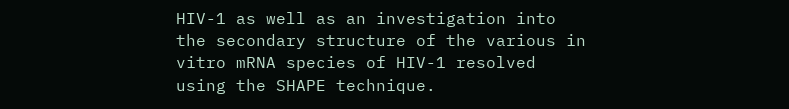HIV-1 as well as an investigation into the secondary structure of the various in vitro mRNA species of HIV-1 resolved using the SHAPE technique.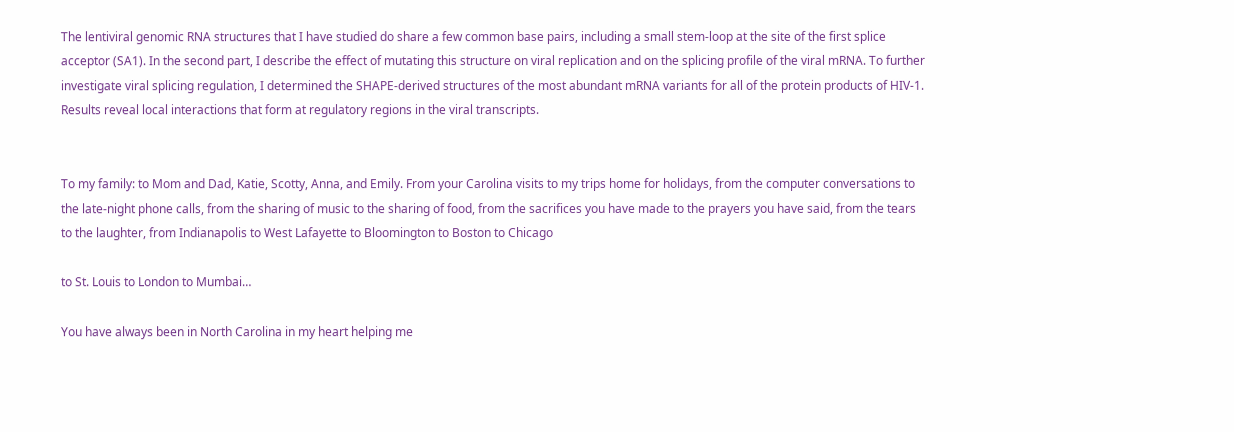The lentiviral genomic RNA structures that I have studied do share a few common base pairs, including a small stem-loop at the site of the first splice acceptor (SA1). In the second part, I describe the effect of mutating this structure on viral replication and on the splicing profile of the viral mRNA. To further investigate viral splicing regulation, I determined the SHAPE-derived structures of the most abundant mRNA variants for all of the protein products of HIV-1. Results reveal local interactions that form at regulatory regions in the viral transcripts.


To my family: to Mom and Dad, Katie, Scotty, Anna, and Emily. From your Carolina visits to my trips home for holidays, from the computer conversations to the late-night phone calls, from the sharing of music to the sharing of food, from the sacrifices you have made to the prayers you have said, from the tears to the laughter, from Indianapolis to West Lafayette to Bloomington to Boston to Chicago

to St. Louis to London to Mumbai…

You have always been in North Carolina in my heart helping me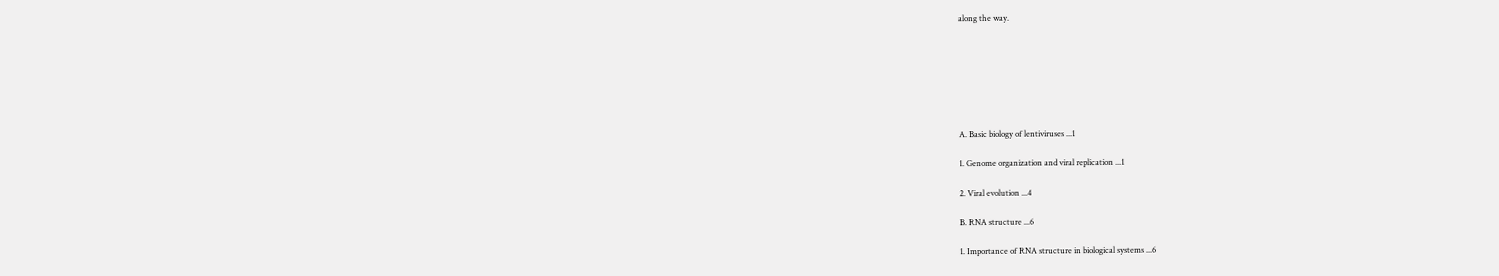along the way.







A. Basic biology of lentiviruses ...1

1. Genome organization and viral replication ...1

2. Viral evolution ...4

B. RNA structure ...6

1. Importance of RNA structure in biological systems ...6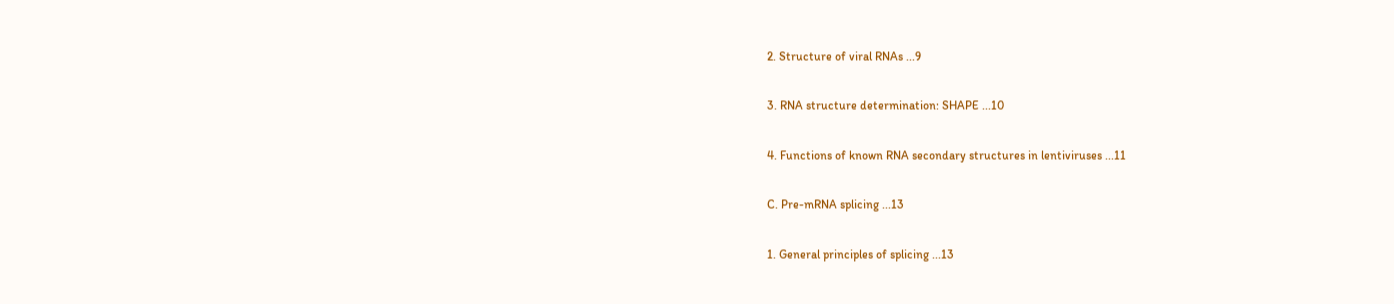2. Structure of viral RNAs ...9

3. RNA structure determination: SHAPE ...10

4. Functions of known RNA secondary structures in lentiviruses ...11

C. Pre-mRNA splicing ...13

1. General principles of splicing ...13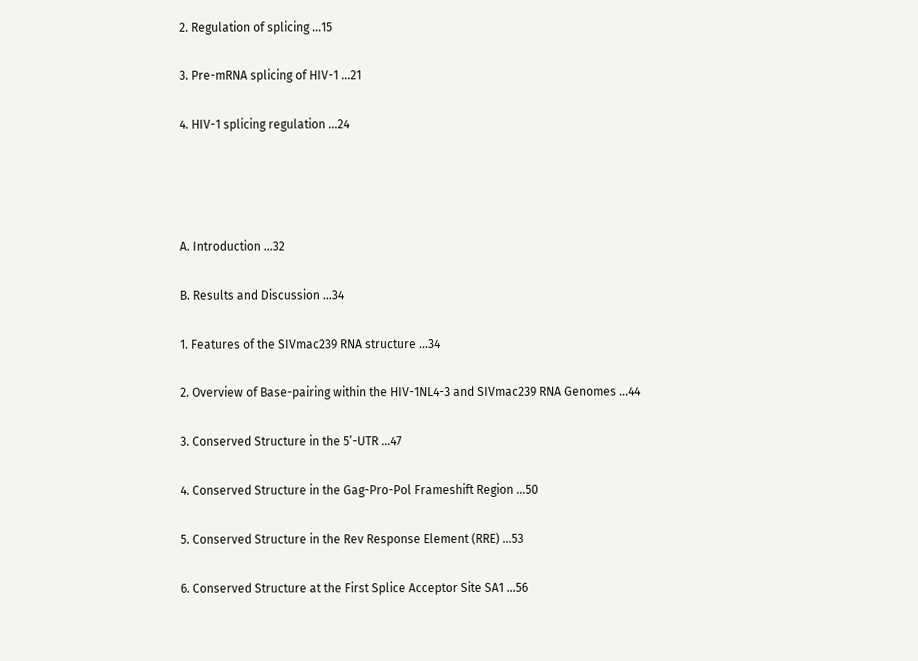2. Regulation of splicing ...15

3. Pre-mRNA splicing of HIV-1 ...21

4. HIV-1 splicing regulation ...24




A. Introduction ...32

B. Results and Discussion ...34

1. Features of the SIVmac239 RNA structure ...34

2. Overview of Base-pairing within the HIV-1NL4-3 and SIVmac239 RNA Genomes ...44

3. Conserved Structure in the 5’-UTR ...47

4. Conserved Structure in the Gag-Pro-Pol Frameshift Region ...50

5. Conserved Structure in the Rev Response Element (RRE) ...53

6. Conserved Structure at the First Splice Acceptor Site SA1 ...56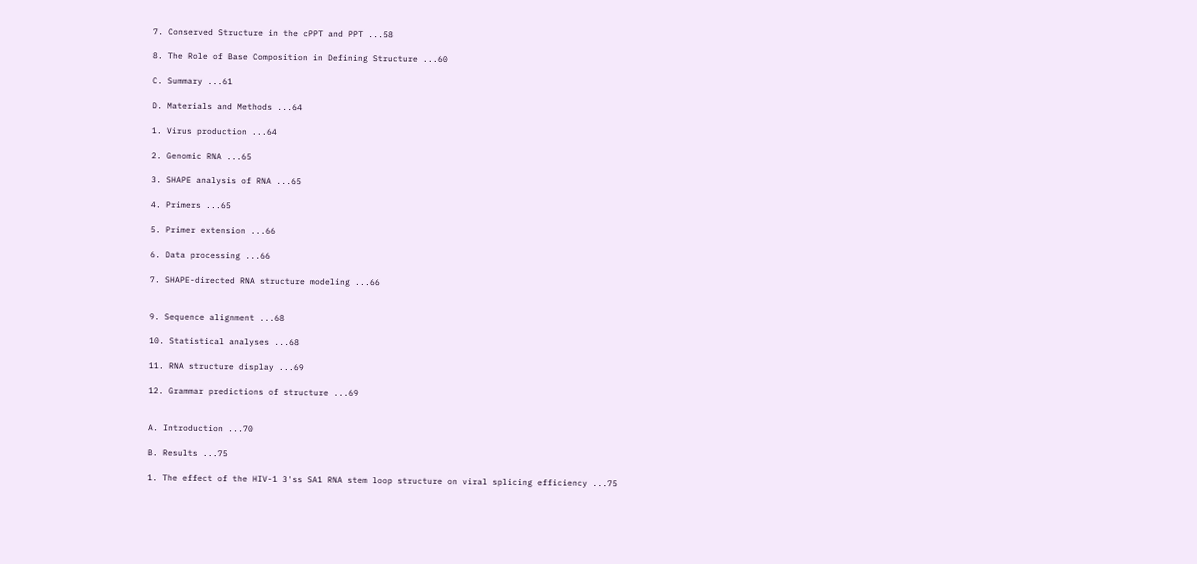7. Conserved Structure in the cPPT and PPT ...58

8. The Role of Base Composition in Defining Structure ...60

C. Summary ...61

D. Materials and Methods ...64

1. Virus production ...64

2. Genomic RNA ...65

3. SHAPE analysis of RNA ...65

4. Primers ...65

5. Primer extension ...66

6. Data processing ...66

7. SHAPE-directed RNA structure modeling ...66


9. Sequence alignment ...68

10. Statistical analyses ...68

11. RNA structure display ...69

12. Grammar predictions of structure ...69


A. Introduction ...70

B. Results ...75

1. The effect of the HIV-1 3'ss SA1 RNA stem loop structure on viral splicing efficiency ...75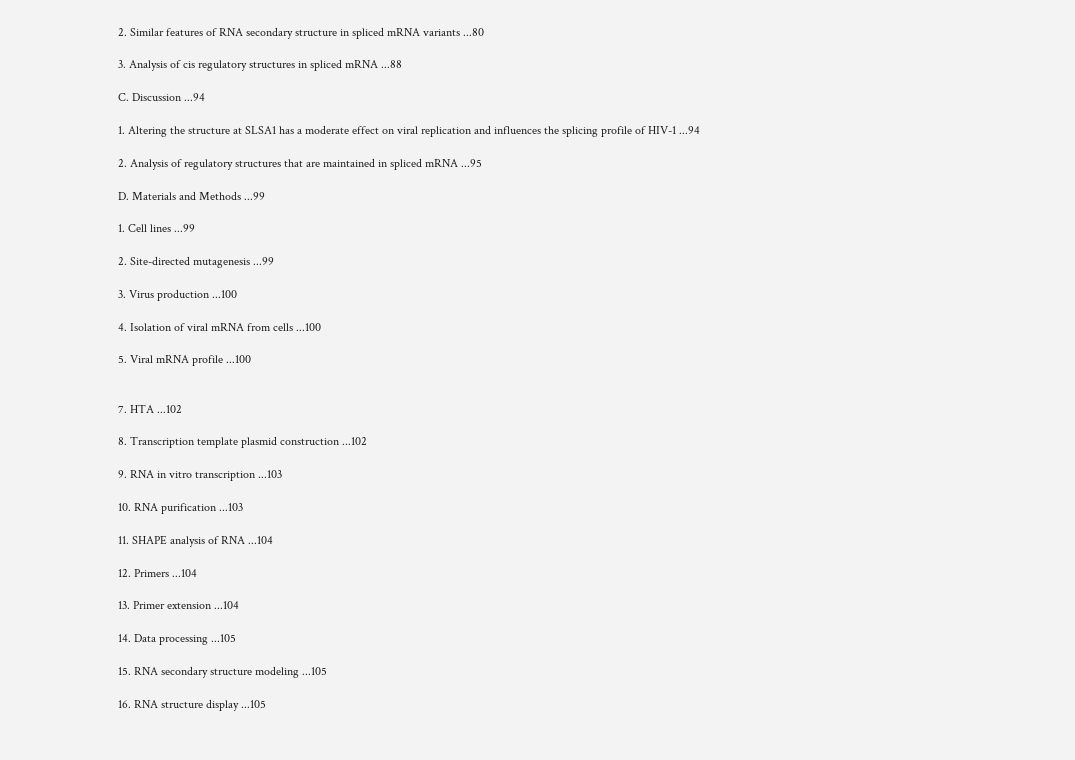2. Similar features of RNA secondary structure in spliced mRNA variants ...80

3. Analysis of cis regulatory structures in spliced mRNA ...88

C. Discussion ...94

1. Altering the structure at SLSA1 has a moderate effect on viral replication and influences the splicing profile of HIV-1 ...94

2. Analysis of regulatory structures that are maintained in spliced mRNA ...95

D. Materials and Methods ...99

1. Cell lines ...99

2. Site-directed mutagenesis ...99

3. Virus production ...100

4. Isolation of viral mRNA from cells ...100

5. Viral mRNA profile ...100


7. HTA ...102

8. Transcription template plasmid construction ...102

9. RNA in vitro transcription ...103

10. RNA purification ...103

11. SHAPE analysis of RNA ...104

12. Primers ...104

13. Primer extension ...104

14. Data processing ...105

15. RNA secondary structure modeling ...105

16. RNA structure display ...105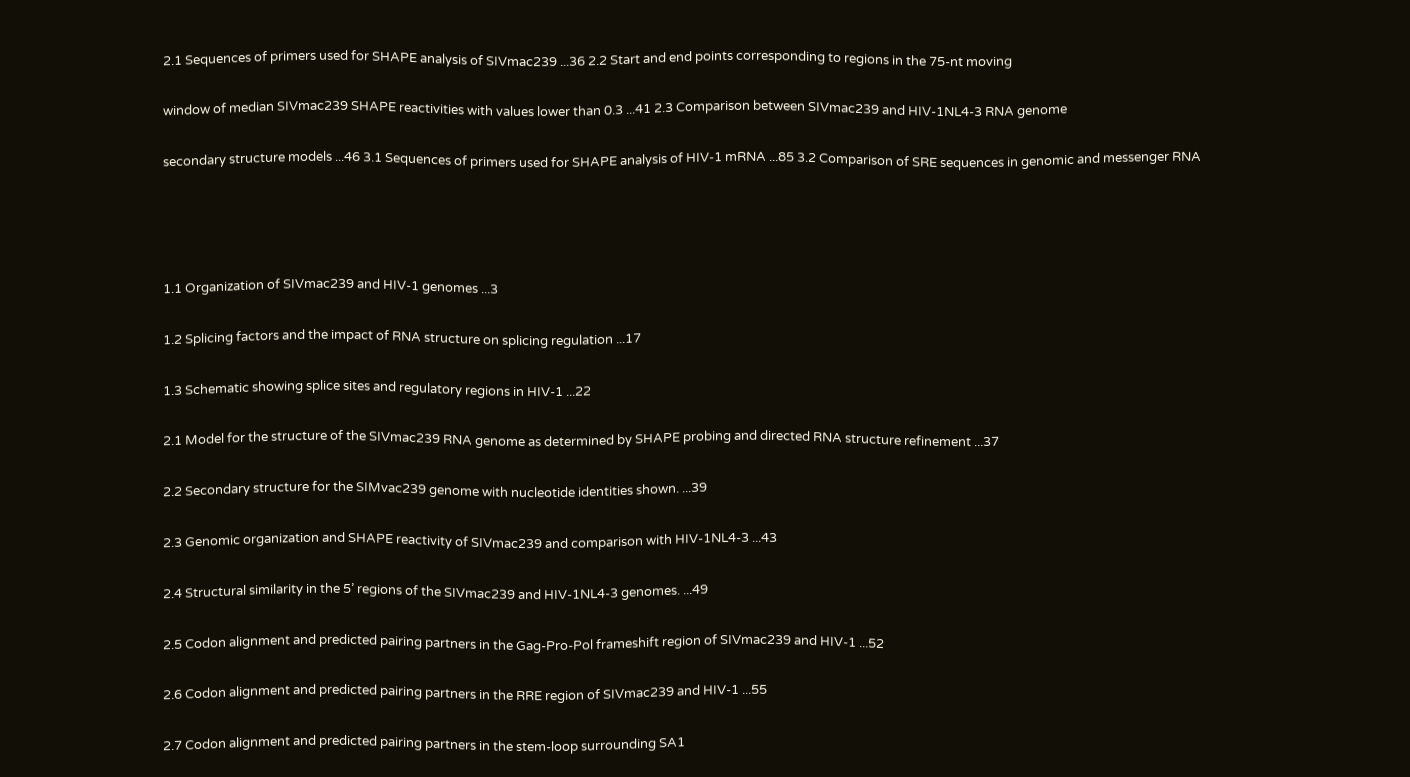2.1 Sequences of primers used for SHAPE analysis of SIVmac239 ...36 2.2 Start and end points corresponding to regions in the 75-nt moving

window of median SIVmac239 SHAPE reactivities with values lower than 0.3 ...41 2.3 Comparison between SIVmac239 and HIV-1NL4-3 RNA genome

secondary structure models ...46 3.1 Sequences of primers used for SHAPE analysis of HIV-1 mRNA ...85 3.2 Comparison of SRE sequences in genomic and messenger RNA




1.1 Organization of SIVmac239 and HIV-1 genomes ...3

1.2 Splicing factors and the impact of RNA structure on splicing regulation ...17

1.3 Schematic showing splice sites and regulatory regions in HIV-1 ...22

2.1 Model for the structure of the SIVmac239 RNA genome as determined by SHAPE probing and directed RNA structure refinement ...37

2.2 Secondary structure for the SIMvac239 genome with nucleotide identities shown. ...39

2.3 Genomic organization and SHAPE reactivity of SIVmac239 and comparison with HIV-1NL4-3 ...43

2.4 Structural similarity in the 5’ regions of the SIVmac239 and HIV-1NL4-3 genomes. ...49

2.5 Codon alignment and predicted pairing partners in the Gag-Pro-Pol frameshift region of SIVmac239 and HIV-1 ...52

2.6 Codon alignment and predicted pairing partners in the RRE region of SIVmac239 and HIV-1 ...55

2.7 Codon alignment and predicted pairing partners in the stem-loop surrounding SA1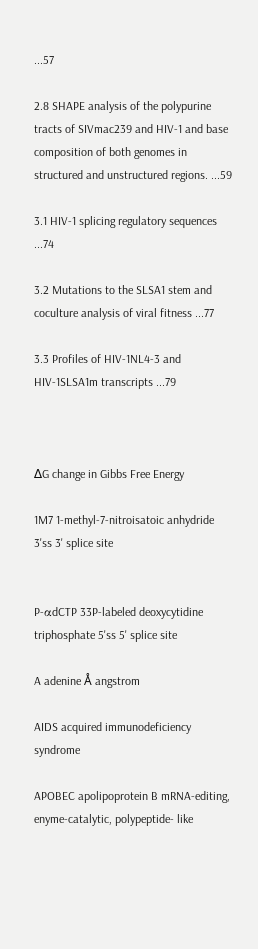...57

2.8 SHAPE analysis of the polypurine tracts of SIVmac239 and HIV-1 and base composition of both genomes in structured and unstructured regions. ...59

3.1 HIV-1 splicing regulatory sequences ...74

3.2 Mutations to the SLSA1 stem and coculture analysis of viral fitness ...77

3.3 Profiles of HIV-1NL4-3 and HIV-1SLSA1m transcripts ...79



∆G change in Gibbs Free Energy

1M7 1-methyl-7-nitroisatoic anhydride 3'ss 3' splice site


P-αdCTP 33P-labeled deoxycytidine triphosphate 5'ss 5' splice site

A adenine Å angstrom

AIDS acquired immunodeficiency syndrome

APOBEC apolipoprotein B mRNA-editing, enyme-catalytic, polypeptide- like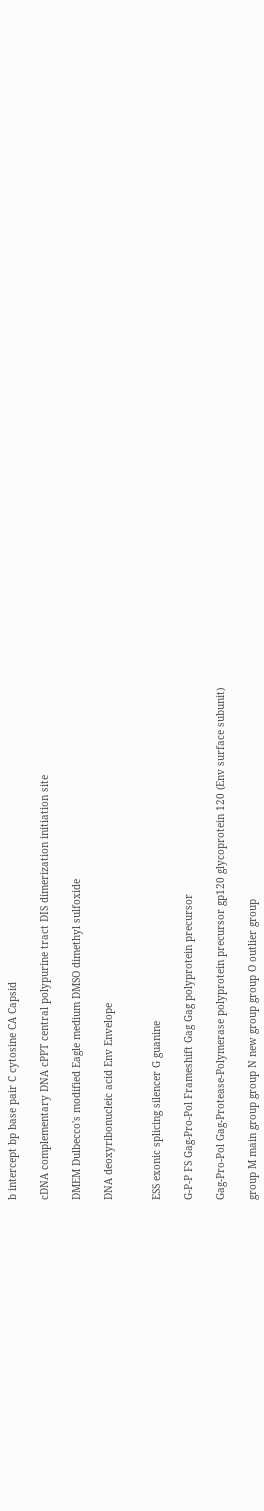b intercept bp base pair C cytosine CA Capsid

cDNA complementary DNA cPPT central polypurine tract DIS dimerization initiation site

DMEM Dulbecco's modified Eagle medium DMSO dimethyl sulfoxide

DNA deoxyribonucleic acid Env Envelope


ESS exonic splicing silencer G guanine

G-P-P FS Gag-Pro-Pol Frameshift Gag Gag polyprotein precursor

Gag-Pro-Pol Gag-Protease-Polymerase polyprotein precursor gp120 glycoprotein 120 (Env surface subunit)

group M main group group N new group group O outlier group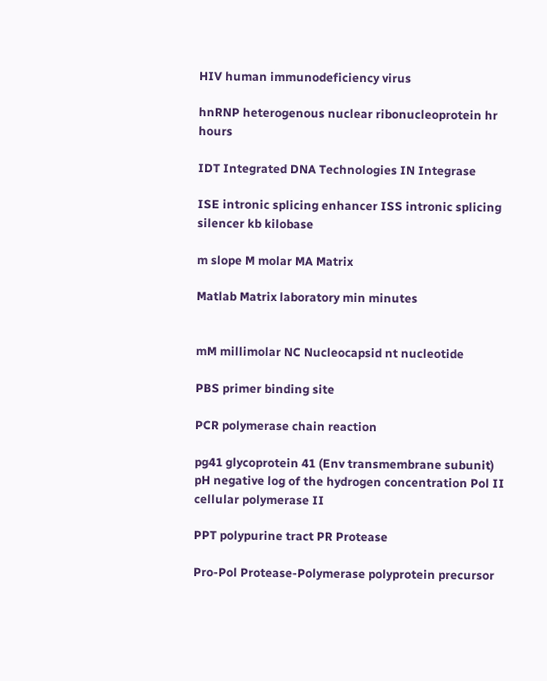HIV human immunodeficiency virus

hnRNP heterogenous nuclear ribonucleoprotein hr hours

IDT Integrated DNA Technologies IN Integrase

ISE intronic splicing enhancer ISS intronic splicing silencer kb kilobase

m slope M molar MA Matrix

Matlab Matrix laboratory min minutes


mM millimolar NC Nucleocapsid nt nucleotide

PBS primer binding site

PCR polymerase chain reaction

pg41 glycoprotein 41 (Env transmembrane subunit) pH negative log of the hydrogen concentration Pol II cellular polymerase II

PPT polypurine tract PR Protease

Pro-Pol Protease-Polymerase polyprotein precursor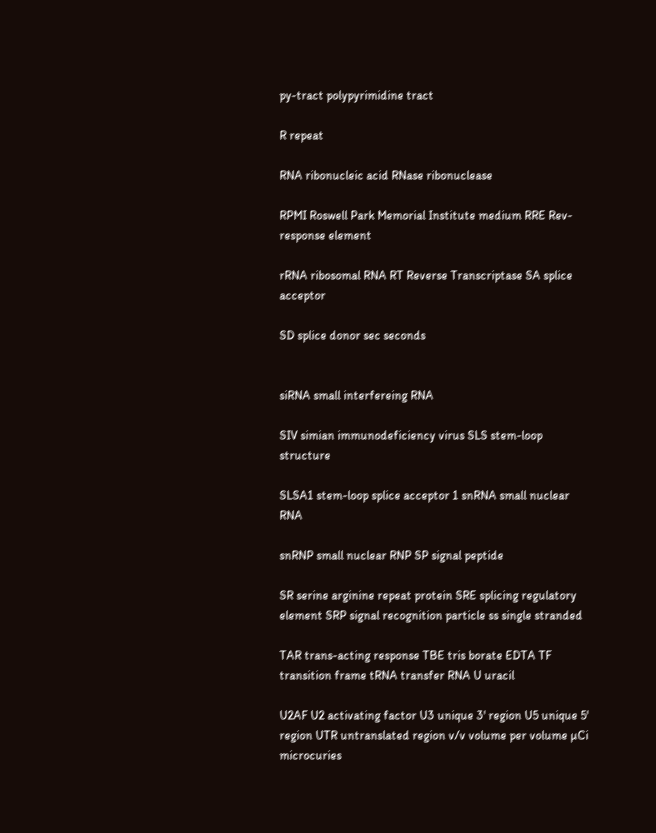py-tract polypyrimidine tract

R repeat

RNA ribonucleic acid RNase ribonuclease

RPMI Roswell Park Memorial Institute medium RRE Rev-response element

rRNA ribosomal RNA RT Reverse Transcriptase SA splice acceptor

SD splice donor sec seconds


siRNA small interfereing RNA

SIV simian immunodeficiency virus SLS stem-loop structure

SLSA1 stem-loop splice acceptor 1 snRNA small nuclear RNA

snRNP small nuclear RNP SP signal peptide

SR serine arginine repeat protein SRE splicing regulatory element SRP signal recognition particle ss single stranded

TAR trans-acting response TBE tris borate EDTA TF transition frame tRNA transfer RNA U uracil

U2AF U2 activating factor U3 unique 3' region U5 unique 5' region UTR untranslated region v/v volume per volume µCi microcuries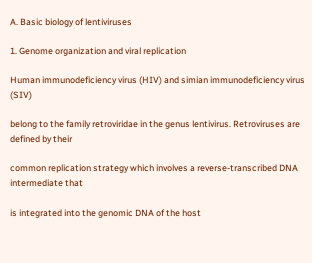A. Basic biology of lentiviruses

1. Genome organization and viral replication

Human immunodeficiency virus (HIV) and simian immunodeficiency virus (SIV)

belong to the family retroviridae in the genus lentivirus. Retroviruses are defined by their

common replication strategy which involves a reverse-transcribed DNA intermediate that

is integrated into the genomic DNA of the host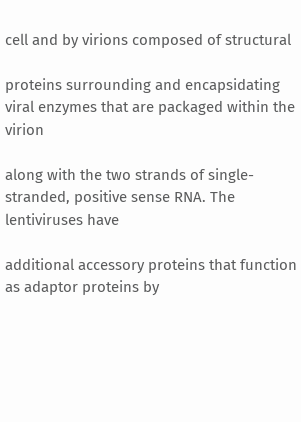cell and by virions composed of structural

proteins surrounding and encapsidating viral enzymes that are packaged within the virion

along with the two strands of single-stranded, positive sense RNA. The lentiviruses have

additional accessory proteins that function as adaptor proteins by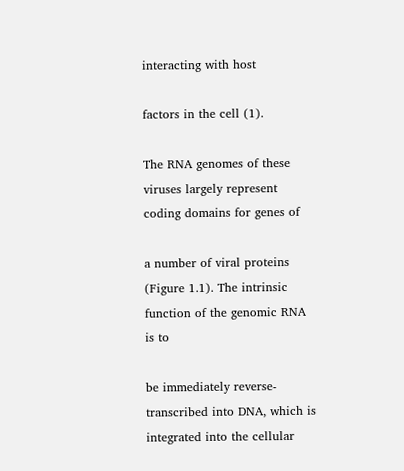interacting with host

factors in the cell (1).

The RNA genomes of these viruses largely represent coding domains for genes of

a number of viral proteins (Figure 1.1). The intrinsic function of the genomic RNA is to

be immediately reverse-transcribed into DNA, which is integrated into the cellular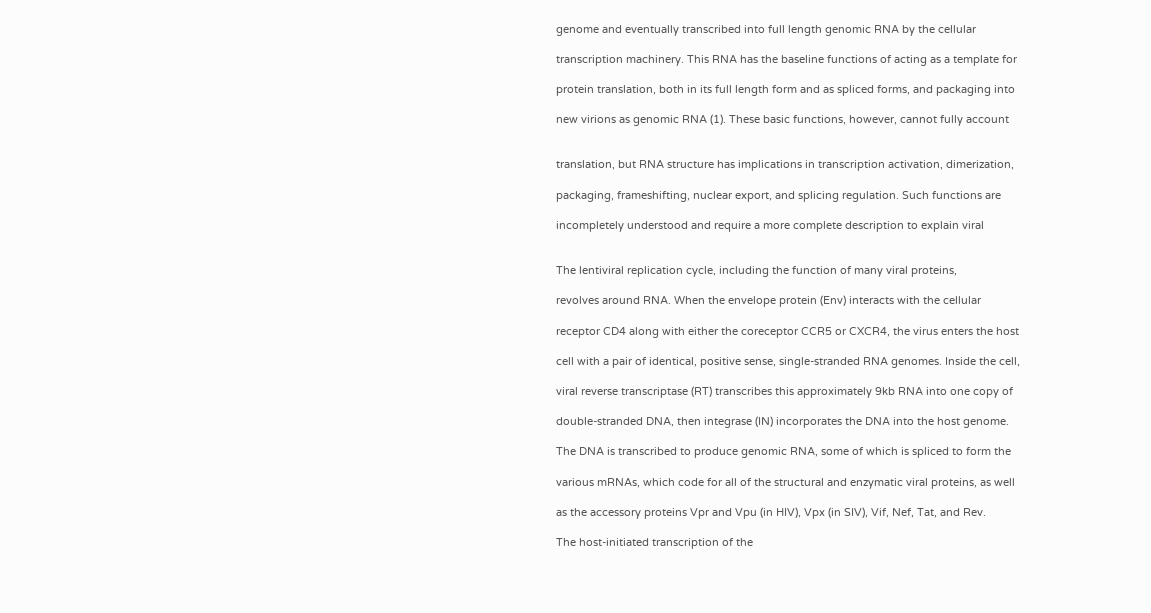genome and eventually transcribed into full length genomic RNA by the cellular

transcription machinery. This RNA has the baseline functions of acting as a template for

protein translation, both in its full length form and as spliced forms, and packaging into

new virions as genomic RNA (1). These basic functions, however, cannot fully account


translation, but RNA structure has implications in transcription activation, dimerization,

packaging, frameshifting, nuclear export, and splicing regulation. Such functions are

incompletely understood and require a more complete description to explain viral


The lentiviral replication cycle, including the function of many viral proteins,

revolves around RNA. When the envelope protein (Env) interacts with the cellular

receptor CD4 along with either the coreceptor CCR5 or CXCR4, the virus enters the host

cell with a pair of identical, positive sense, single-stranded RNA genomes. Inside the cell,

viral reverse transcriptase (RT) transcribes this approximately 9kb RNA into one copy of

double-stranded DNA, then integrase (IN) incorporates the DNA into the host genome.

The DNA is transcribed to produce genomic RNA, some of which is spliced to form the

various mRNAs, which code for all of the structural and enzymatic viral proteins, as well

as the accessory proteins Vpr and Vpu (in HIV), Vpx (in SIV), Vif, Nef, Tat, and Rev.

The host-initiated transcription of the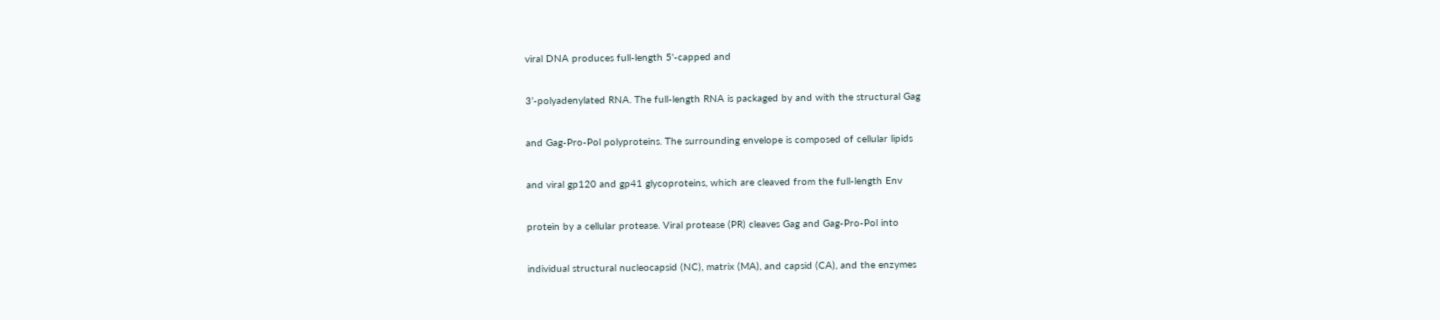viral DNA produces full-length 5'-capped and

3’-polyadenylated RNA. The full-length RNA is packaged by and with the structural Gag

and Gag-Pro-Pol polyproteins. The surrounding envelope is composed of cellular lipids

and viral gp120 and gp41 glycoproteins, which are cleaved from the full-length Env

protein by a cellular protease. Viral protease (PR) cleaves Gag and Gag-Pro-Pol into

individual structural nucleocapsid (NC), matrix (MA), and capsid (CA), and the enzymes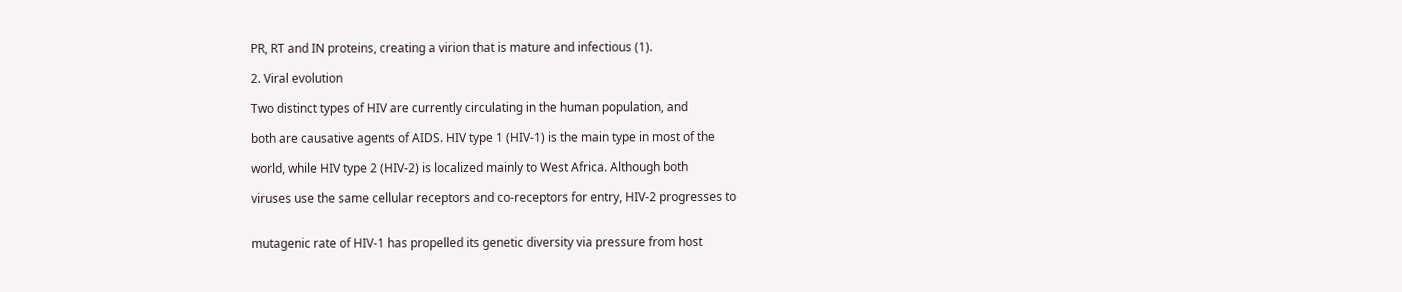PR, RT and IN proteins, creating a virion that is mature and infectious (1).

2. Viral evolution

Two distinct types of HIV are currently circulating in the human population, and

both are causative agents of AIDS. HIV type 1 (HIV-1) is the main type in most of the

world, while HIV type 2 (HIV-2) is localized mainly to West Africa. Although both

viruses use the same cellular receptors and co-receptors for entry, HIV-2 progresses to


mutagenic rate of HIV-1 has propelled its genetic diversity via pressure from host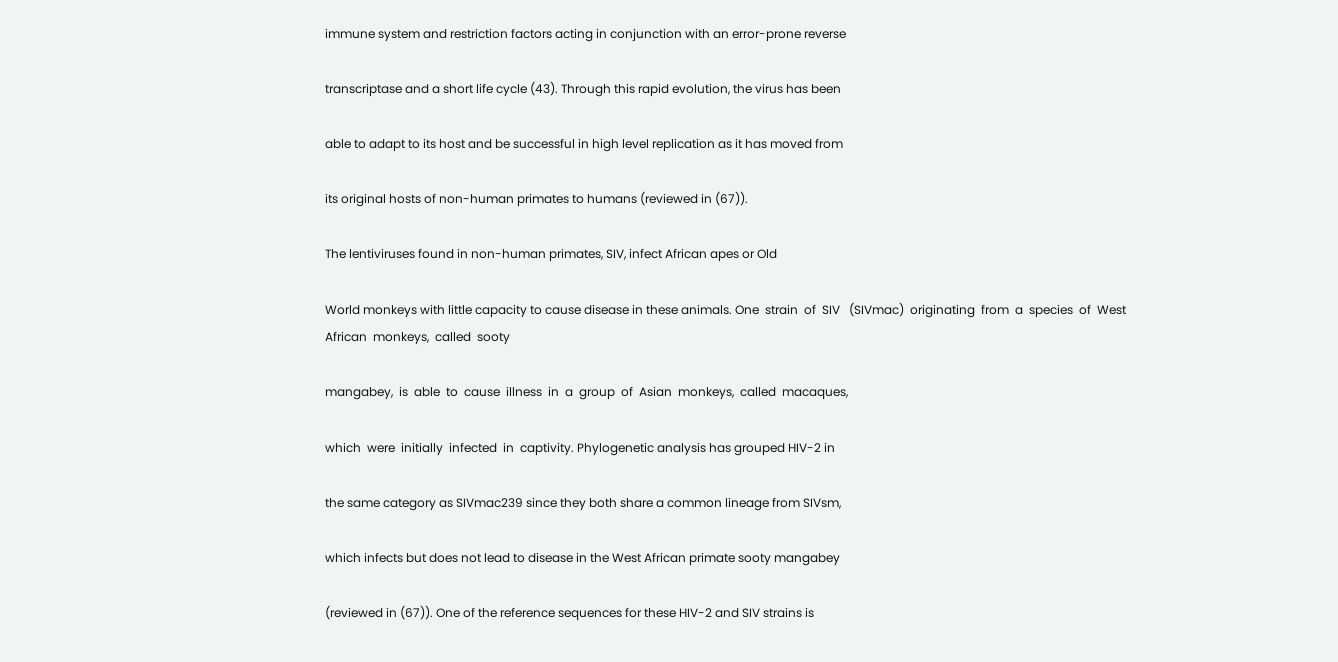immune system and restriction factors acting in conjunction with an error-prone reverse

transcriptase and a short life cycle (43). Through this rapid evolution, the virus has been

able to adapt to its host and be successful in high level replication as it has moved from

its original hosts of non-human primates to humans (reviewed in (67)).

The lentiviruses found in non-human primates, SIV, infect African apes or Old

World monkeys with little capacity to cause disease in these animals. One  strain  of  SIV   (SIVmac)  originating  from  a  species  of  West  African  monkeys,  called  sooty

mangabey,  is  able  to  cause  illness  in  a  group  of  Asian  monkeys,  called  macaques,

which  were  initially  infected  in  captivity. Phylogenetic analysis has grouped HIV-2 in

the same category as SIVmac239 since they both share a common lineage from SIVsm,

which infects but does not lead to disease in the West African primate sooty mangabey

(reviewed in (67)). One of the reference sequences for these HIV-2 and SIV strains is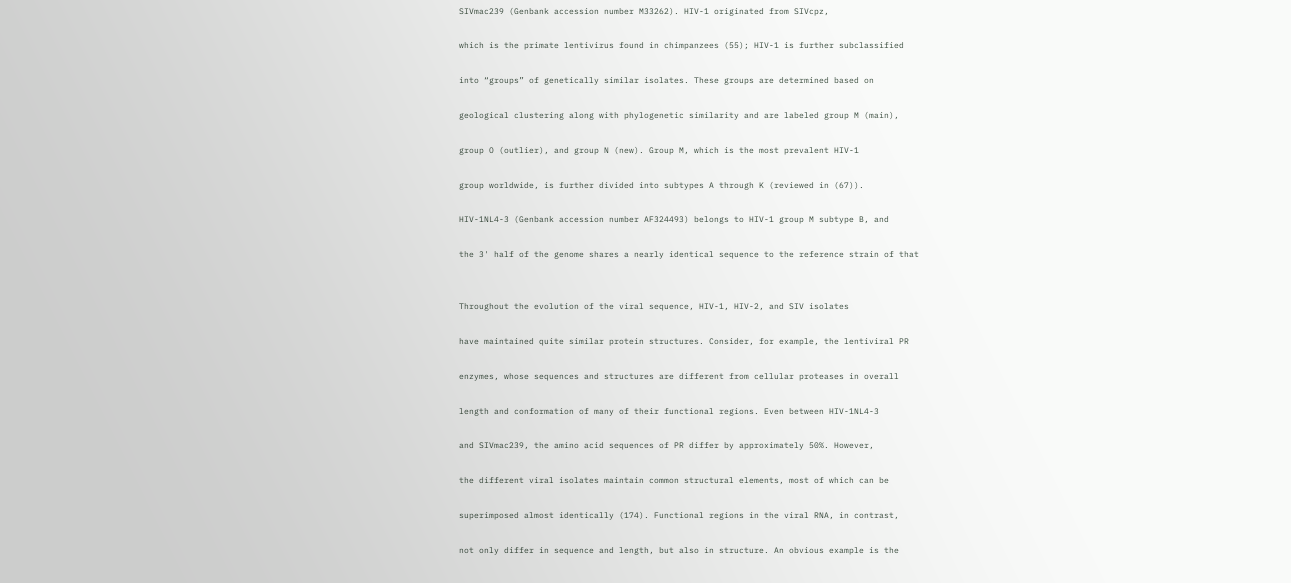SIVmac239 (Genbank accession number M33262). HIV-1 originated from SIVcpz,

which is the primate lentivirus found in chimpanzees (55); HIV-1 is further subclassified

into “groups” of genetically similar isolates. These groups are determined based on

geological clustering along with phylogenetic similarity and are labeled group M (main),

group O (outlier), and group N (new). Group M, which is the most prevalent HIV-1

group worldwide, is further divided into subtypes A through K (reviewed in (67)).

HIV-1NL4-3 (Genbank accession number AF324493) belongs to HIV-1 group M subtype B, and

the 3' half of the genome shares a nearly identical sequence to the reference strain of that


Throughout the evolution of the viral sequence, HIV-1, HIV-2, and SIV isolates

have maintained quite similar protein structures. Consider, for example, the lentiviral PR

enzymes, whose sequences and structures are different from cellular proteases in overall

length and conformation of many of their functional regions. Even between HIV-1NL4-3

and SIVmac239, the amino acid sequences of PR differ by approximately 50%. However,

the different viral isolates maintain common structural elements, most of which can be

superimposed almost identically (174). Functional regions in the viral RNA, in contrast,

not only differ in sequence and length, but also in structure. An obvious example is the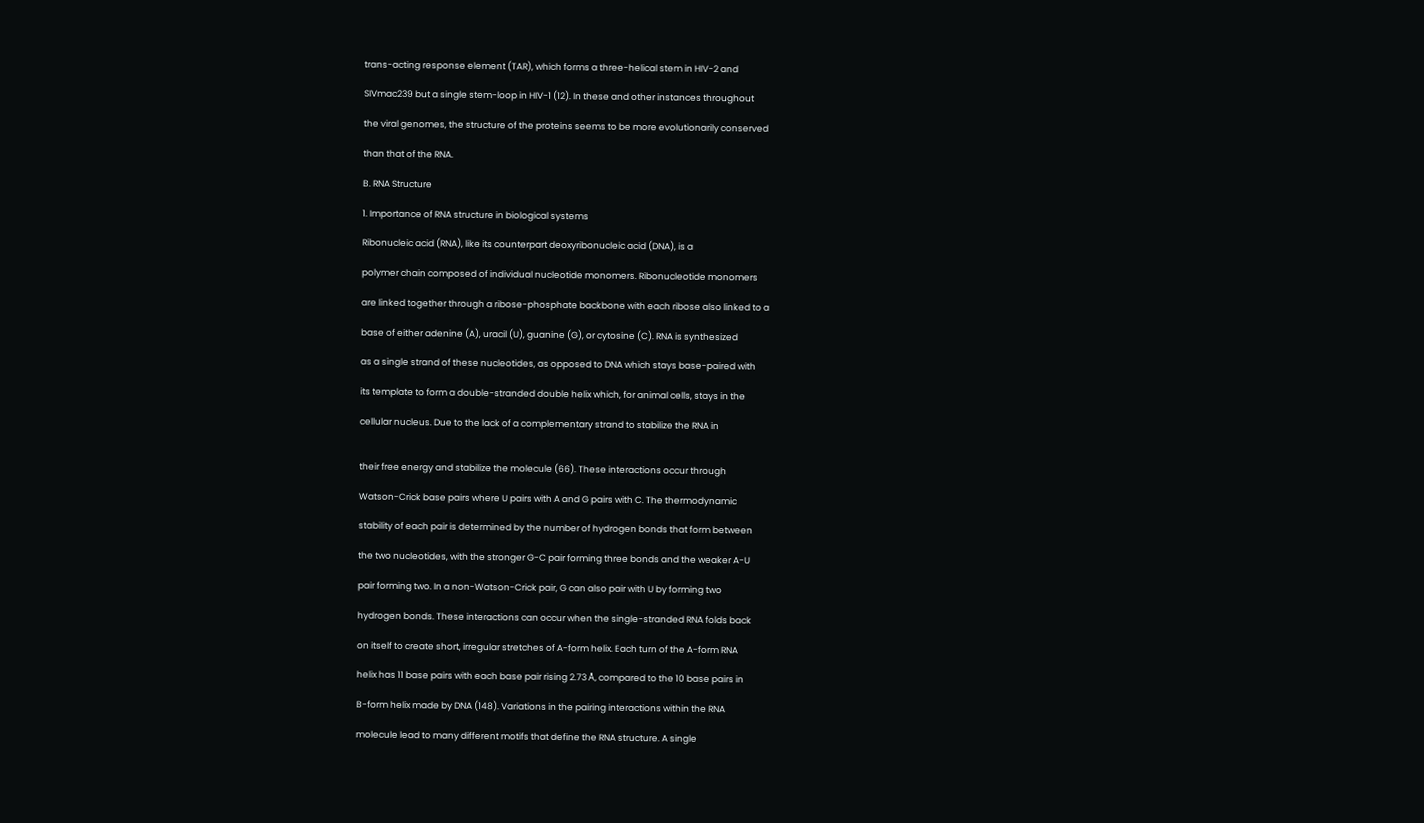trans-acting response element (TAR), which forms a three-helical stem in HIV-2 and

SIVmac239 but a single stem-loop in HIV-1 (12). In these and other instances throughout

the viral genomes, the structure of the proteins seems to be more evolutionarily conserved

than that of the RNA.

B. RNA Structure

1. Importance of RNA structure in biological systems

Ribonucleic acid (RNA), like its counterpart deoxyribonucleic acid (DNA), is a

polymer chain composed of individual nucleotide monomers. Ribonucleotide monomers

are linked together through a ribose-phosphate backbone with each ribose also linked to a

base of either adenine (A), uracil (U), guanine (G), or cytosine (C). RNA is synthesized

as a single strand of these nucleotides, as opposed to DNA which stays base-paired with

its template to form a double-stranded double helix which, for animal cells, stays in the

cellular nucleus. Due to the lack of a complementary strand to stabilize the RNA in


their free energy and stabilize the molecule (66). These interactions occur through

Watson-Crick base pairs where U pairs with A and G pairs with C. The thermodynamic

stability of each pair is determined by the number of hydrogen bonds that form between

the two nucleotides, with the stronger G-C pair forming three bonds and the weaker A-U

pair forming two. In a non-Watson-Crick pair, G can also pair with U by forming two

hydrogen bonds. These interactions can occur when the single-stranded RNA folds back

on itself to create short, irregular stretches of A-form helix. Each turn of the A-form RNA

helix has 11 base pairs with each base pair rising 2.73 Å, compared to the 10 base pairs in

B-form helix made by DNA (148). Variations in the pairing interactions within the RNA

molecule lead to many different motifs that define the RNA structure. A single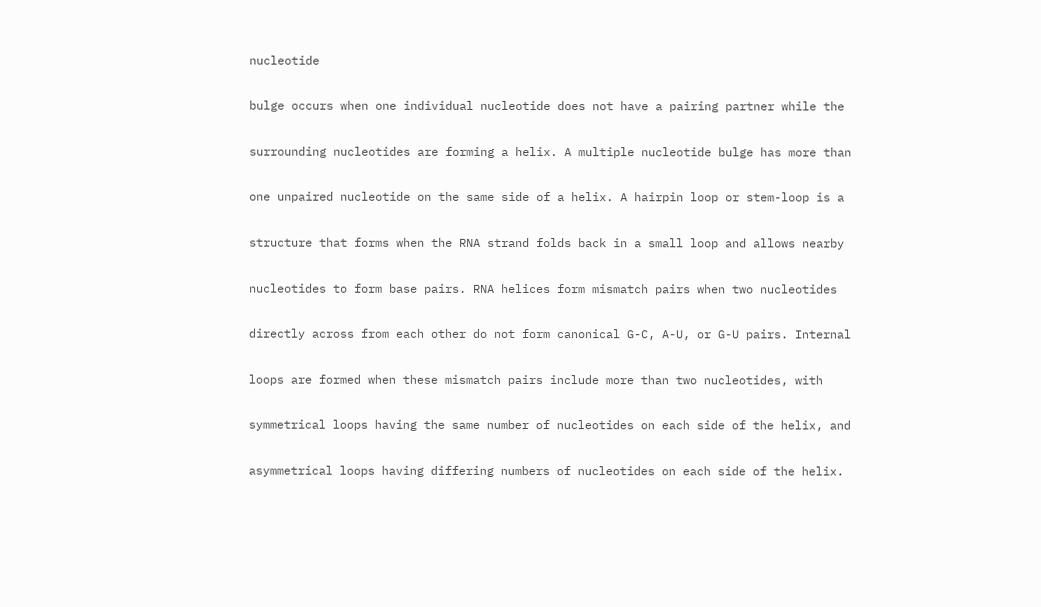nucleotide

bulge occurs when one individual nucleotide does not have a pairing partner while the

surrounding nucleotides are forming a helix. A multiple nucleotide bulge has more than

one unpaired nucleotide on the same side of a helix. A hairpin loop or stem-loop is a

structure that forms when the RNA strand folds back in a small loop and allows nearby

nucleotides to form base pairs. RNA helices form mismatch pairs when two nucleotides

directly across from each other do not form canonical G-C, A-U, or G-U pairs. Internal

loops are formed when these mismatch pairs include more than two nucleotides, with

symmetrical loops having the same number of nucleotides on each side of the helix, and

asymmetrical loops having differing numbers of nucleotides on each side of the helix.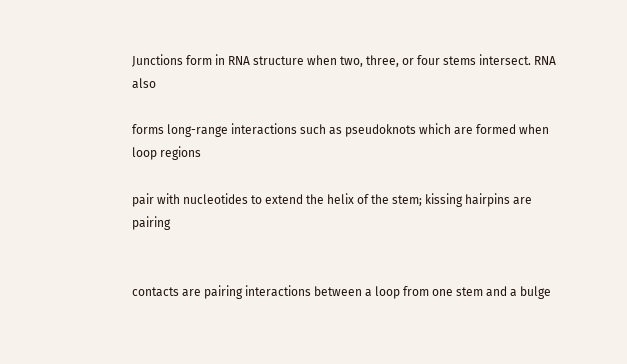Junctions form in RNA structure when two, three, or four stems intersect. RNA also

forms long-range interactions such as pseudoknots which are formed when loop regions

pair with nucleotides to extend the helix of the stem; kissing hairpins are pairing


contacts are pairing interactions between a loop from one stem and a bulge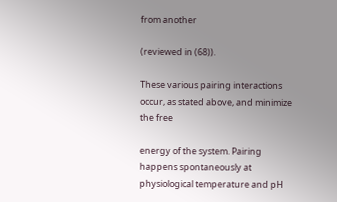from another

(reviewed in (68)).

These various pairing interactions occur, as stated above, and minimize the free

energy of the system. Pairing happens spontaneously at physiological temperature and pH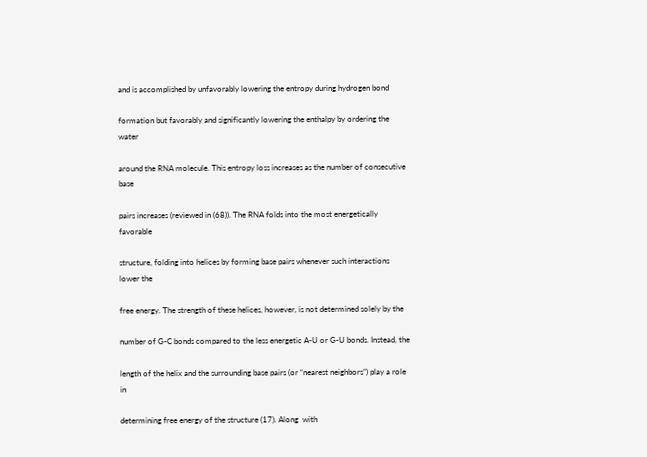and is accomplished by unfavorably lowering the entropy during hydrogen bond

formation but favorably and significantly lowering the enthalpy by ordering the water

around the RNA molecule. This entropy loss increases as the number of consecutive base

pairs increases (reviewed in (68)). The RNA folds into the most energetically favorable

structure, folding into helices by forming base pairs whenever such interactions lower the

free energy. The strength of these helices, however, is not determined solely by the

number of G-C bonds compared to the less energetic A-U or G-U bonds. Instead, the

length of the helix and the surrounding base pairs (or “nearest neighbors”) play a role in

determining free energy of the structure (17). Along  with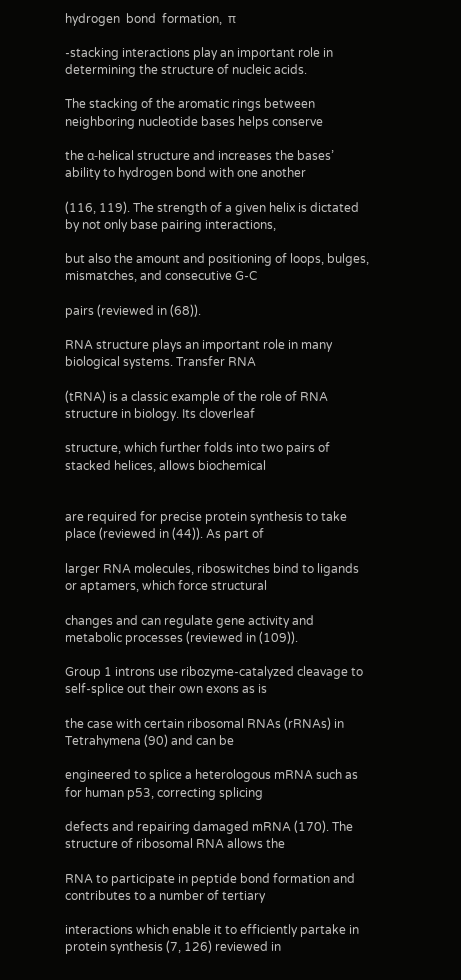hydrogen  bond  formation,  π

-stacking interactions play an important role in determining the structure of nucleic acids.

The stacking of the aromatic rings between neighboring nucleotide bases helps conserve

the α-helical structure and increases the bases’ ability to hydrogen bond with one another

(116, 119). The strength of a given helix is dictated by not only base pairing interactions,

but also the amount and positioning of loops, bulges, mismatches, and consecutive G-C

pairs (reviewed in (68)).

RNA structure plays an important role in many biological systems. Transfer RNA

(tRNA) is a classic example of the role of RNA structure in biology. Its cloverleaf

structure, which further folds into two pairs of stacked helices, allows biochemical


are required for precise protein synthesis to take place (reviewed in (44)). As part of

larger RNA molecules, riboswitches bind to ligands or aptamers, which force structural

changes and can regulate gene activity and metabolic processes (reviewed in (109)).

Group 1 introns use ribozyme-catalyzed cleavage to self-splice out their own exons as is

the case with certain ribosomal RNAs (rRNAs) in Tetrahymena (90) and can be

engineered to splice a heterologous mRNA such as for human p53, correcting splicing

defects and repairing damaged mRNA (170). The structure of ribosomal RNA allows the

RNA to participate in peptide bond formation and contributes to a number of tertiary

interactions which enable it to efficiently partake in protein synthesis (7, 126) reviewed in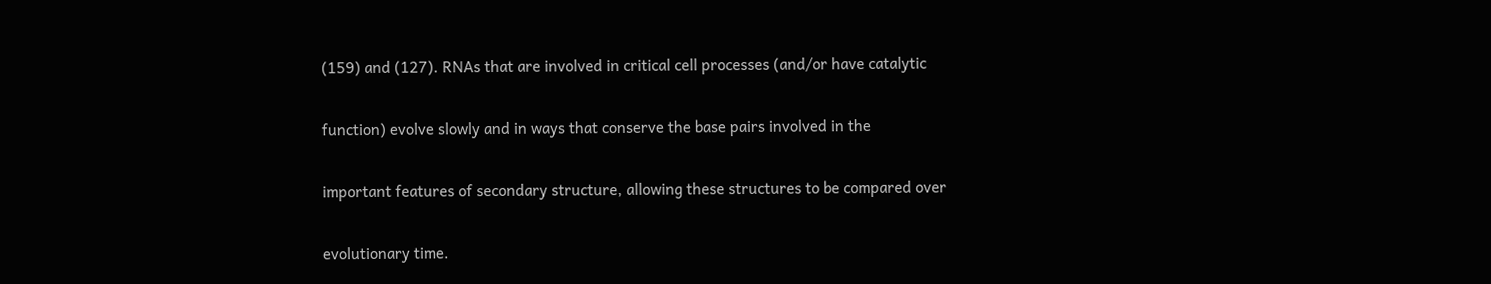(159) and (127). RNAs that are involved in critical cell processes (and/or have catalytic

function) evolve slowly and in ways that conserve the base pairs involved in the

important features of secondary structure, allowing these structures to be compared over

evolutionary time.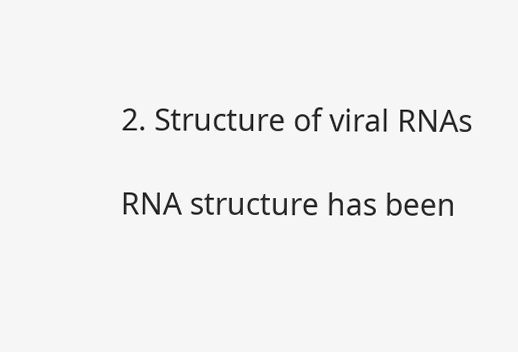2. Structure of viral RNAs

RNA structure has been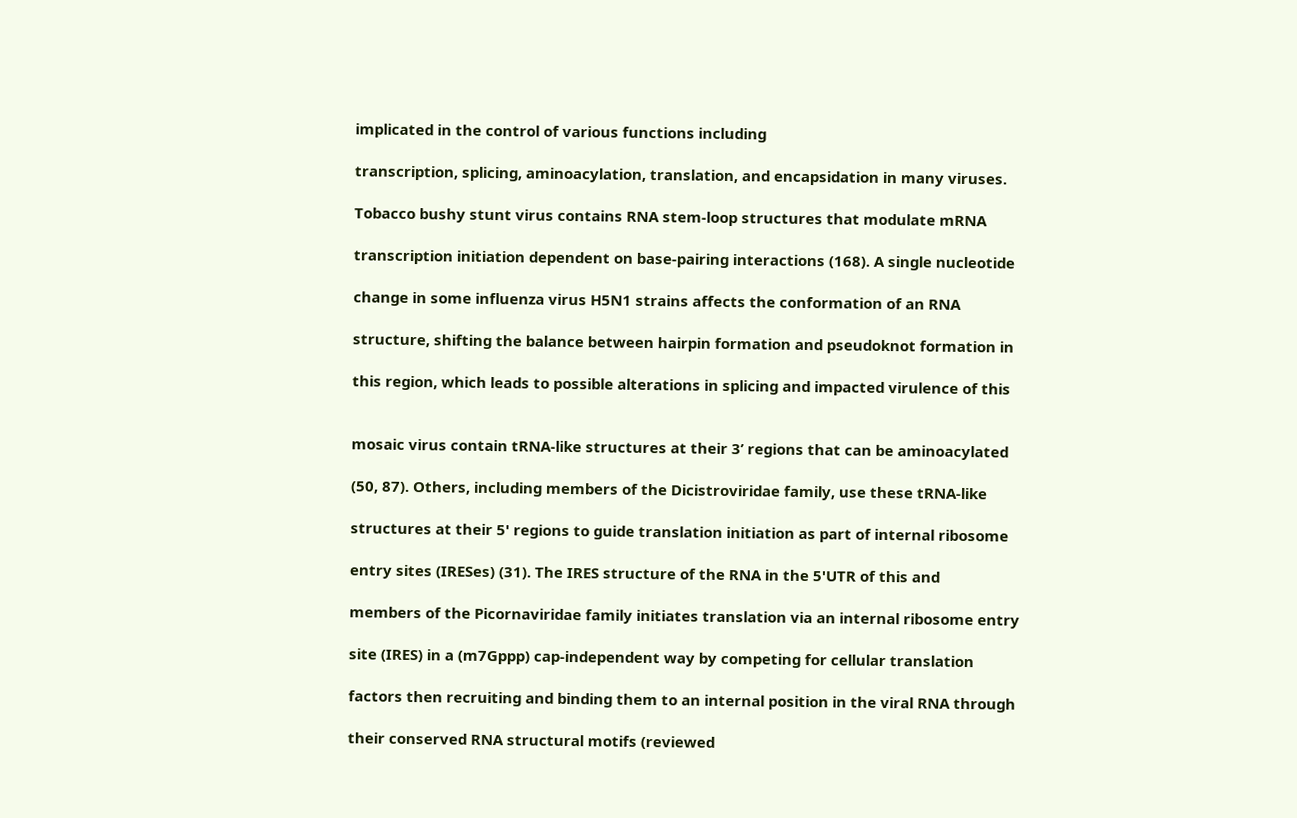implicated in the control of various functions including

transcription, splicing, aminoacylation, translation, and encapsidation in many viruses.

Tobacco bushy stunt virus contains RNA stem-loop structures that modulate mRNA

transcription initiation dependent on base-pairing interactions (168). A single nucleotide

change in some influenza virus H5N1 strains affects the conformation of an RNA

structure, shifting the balance between hairpin formation and pseudoknot formation in

this region, which leads to possible alterations in splicing and impacted virulence of this


mosaic virus contain tRNA-like structures at their 3’ regions that can be aminoacylated

(50, 87). Others, including members of the Dicistroviridae family, use these tRNA-like

structures at their 5' regions to guide translation initiation as part of internal ribosome

entry sites (IRESes) (31). The IRES structure of the RNA in the 5'UTR of this and

members of the Picornaviridae family initiates translation via an internal ribosome entry

site (IRES) in a (m7Gppp) cap-independent way by competing for cellular translation

factors then recruiting and binding them to an internal position in the viral RNA through

their conserved RNA structural motifs (reviewed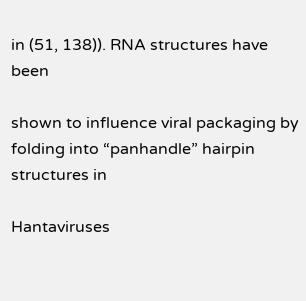in (51, 138)). RNA structures have been

shown to influence viral packaging by folding into “panhandle” hairpin structures in

Hantaviruses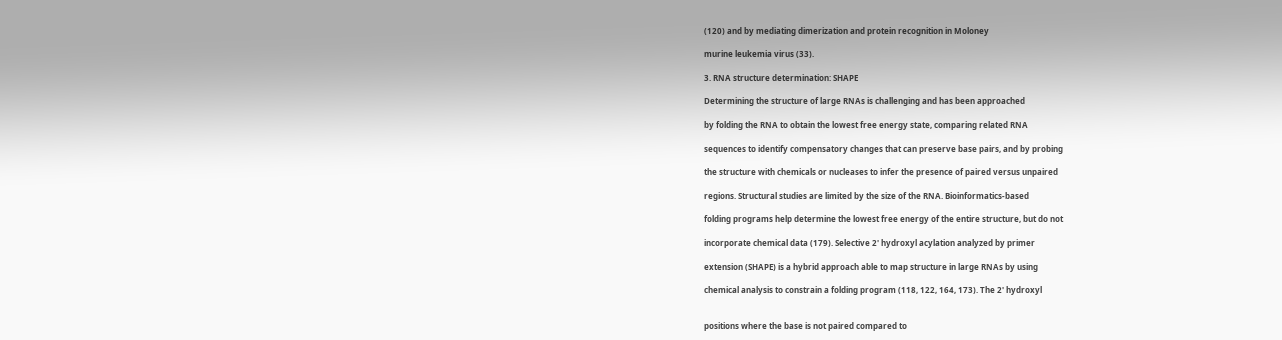(120) and by mediating dimerization and protein recognition in Moloney

murine leukemia virus (33).

3. RNA structure determination: SHAPE

Determining the structure of large RNAs is challenging and has been approached

by folding the RNA to obtain the lowest free energy state, comparing related RNA

sequences to identify compensatory changes that can preserve base pairs, and by probing

the structure with chemicals or nucleases to infer the presence of paired versus unpaired

regions. Structural studies are limited by the size of the RNA. Bioinformatics-based

folding programs help determine the lowest free energy of the entire structure, but do not

incorporate chemical data (179). Selective 2' hydroxyl acylation analyzed by primer

extension (SHAPE) is a hybrid approach able to map structure in large RNAs by using

chemical analysis to constrain a folding program (118, 122, 164, 173). The 2' hydroxyl


positions where the base is not paired compared to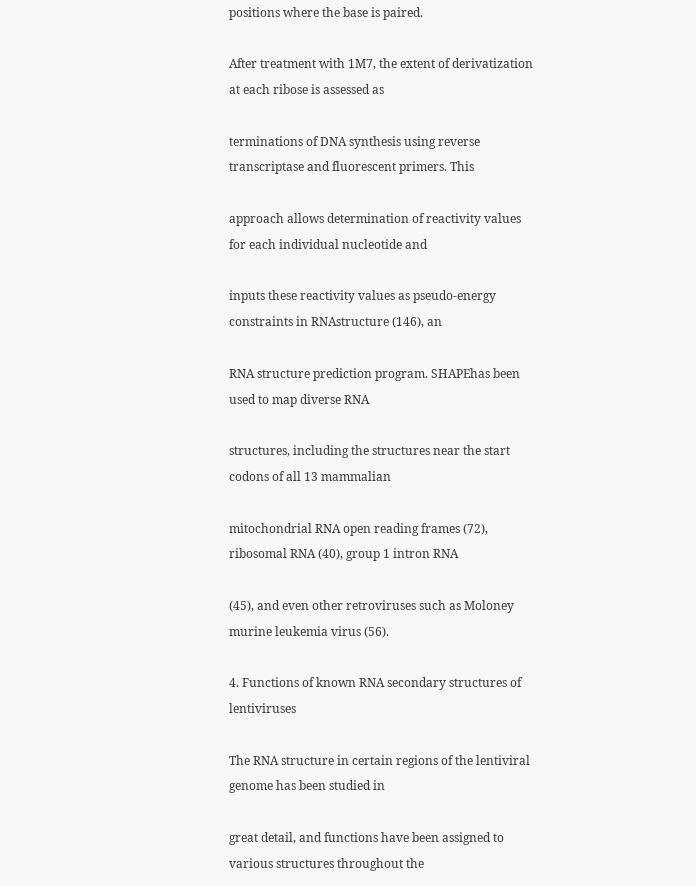positions where the base is paired.

After treatment with 1M7, the extent of derivatization at each ribose is assessed as

terminations of DNA synthesis using reverse transcriptase and fluorescent primers. This

approach allows determination of reactivity values for each individual nucleotide and

inputs these reactivity values as pseudo-energy constraints in RNAstructure (146), an

RNA structure prediction program. SHAPEhas been used to map diverse RNA

structures, including the structures near the start codons of all 13 mammalian

mitochondrial RNA open reading frames (72), ribosomal RNA (40), group 1 intron RNA

(45), and even other retroviruses such as Moloney murine leukemia virus (56).

4. Functions of known RNA secondary structures of lentiviruses

The RNA structure in certain regions of the lentiviral genome has been studied in

great detail, and functions have been assigned to various structures throughout the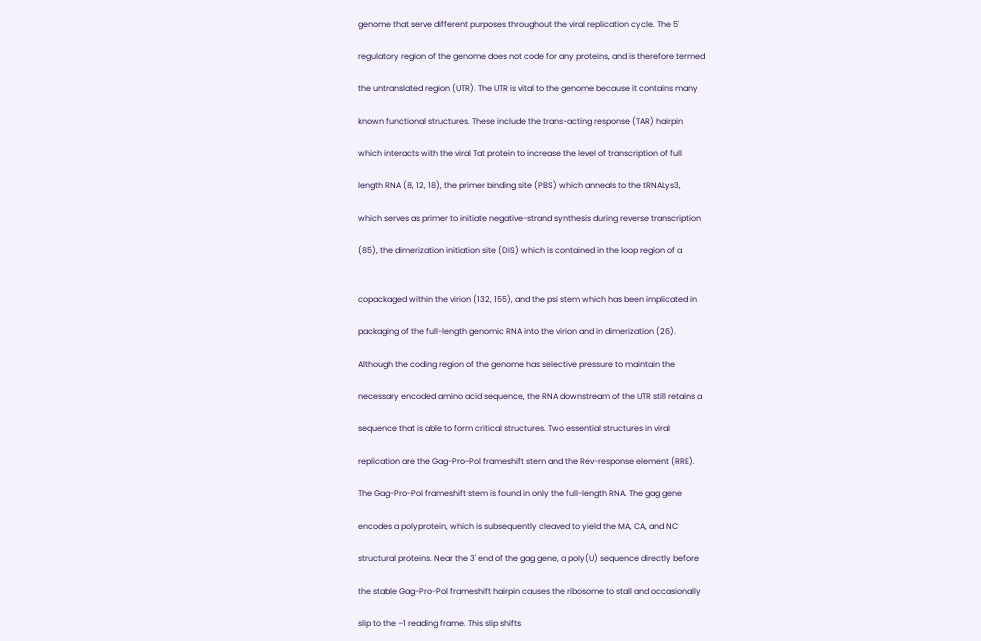genome that serve different purposes throughout the viral replication cycle. The 5'

regulatory region of the genome does not code for any proteins, and is therefore termed

the untranslated region (UTR). The UTR is vital to the genome because it contains many

known functional structures. These include the trans-acting response (TAR) hairpin

which interacts with the viral Tat protein to increase the level of transcription of full

length RNA (8, 12, 18), the primer binding site (PBS) which anneals to the tRNALys3,

which serves as primer to initiate negative-strand synthesis during reverse transcription

(85), the dimerization initiation site (DIS) which is contained in the loop region of a


copackaged within the virion (132, 155), and the psi stem which has been implicated in

packaging of the full-length genomic RNA into the virion and in dimerization (26).

Although the coding region of the genome has selective pressure to maintain the

necessary encoded amino acid sequence, the RNA downstream of the UTR still retains a

sequence that is able to form critical structures. Two essential structures in viral

replication are the Gag-Pro-Pol frameshift stem and the Rev-response element (RRE).

The Gag-Pro-Pol frameshift stem is found in only the full-length RNA. The gag gene

encodes a polyprotein, which is subsequently cleaved to yield the MA, CA, and NC

structural proteins. Near the 3' end of the gag gene, a poly(U) sequence directly before

the stable Gag-Pro-Pol frameshift hairpin causes the ribosome to stall and occasionally

slip to the –1 reading frame. This slip shifts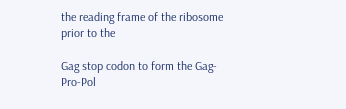the reading frame of the ribosome prior to the

Gag stop codon to form the Gag-Pro-Pol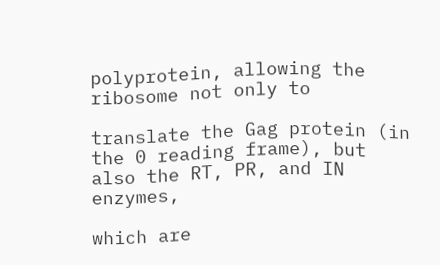polyprotein, allowing the ribosome not only to

translate the Gag protein (in the 0 reading frame), but also the RT, PR, and IN enzymes,

which are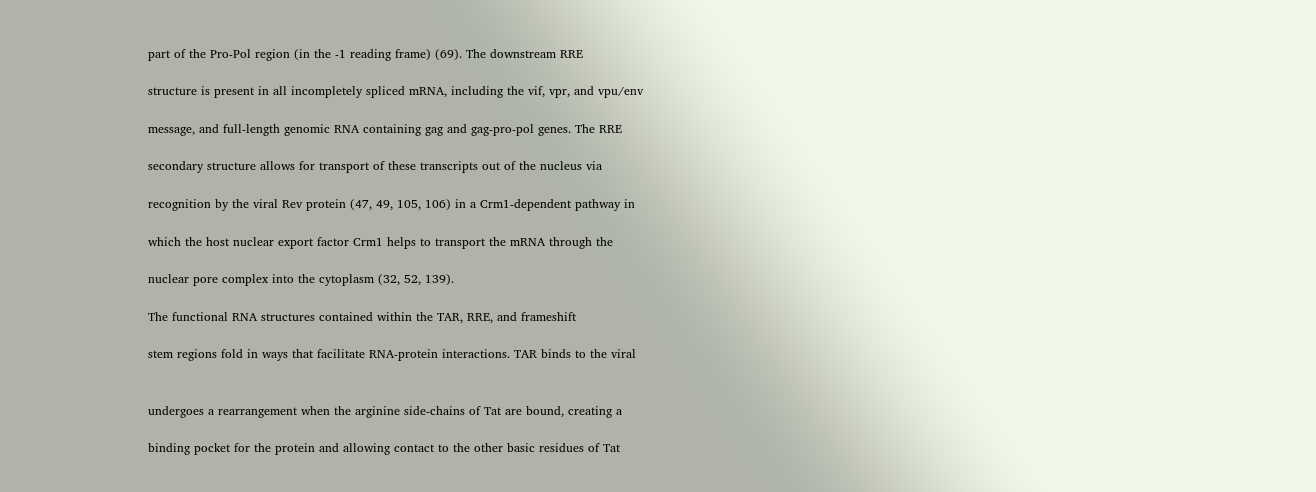part of the Pro-Pol region (in the -1 reading frame) (69). The downstream RRE

structure is present in all incompletely spliced mRNA, including the vif, vpr, and vpu/env

message, and full-length genomic RNA containing gag and gag-pro-pol genes. The RRE

secondary structure allows for transport of these transcripts out of the nucleus via

recognition by the viral Rev protein (47, 49, 105, 106) in a Crm1-dependent pathway in

which the host nuclear export factor Crm1 helps to transport the mRNA through the

nuclear pore complex into the cytoplasm (32, 52, 139).

The functional RNA structures contained within the TAR, RRE, and frameshift

stem regions fold in ways that facilitate RNA-protein interactions. TAR binds to the viral


undergoes a rearrangement when the arginine side-chains of Tat are bound, creating a

binding pocket for the protein and allowing contact to the other basic residues of Tat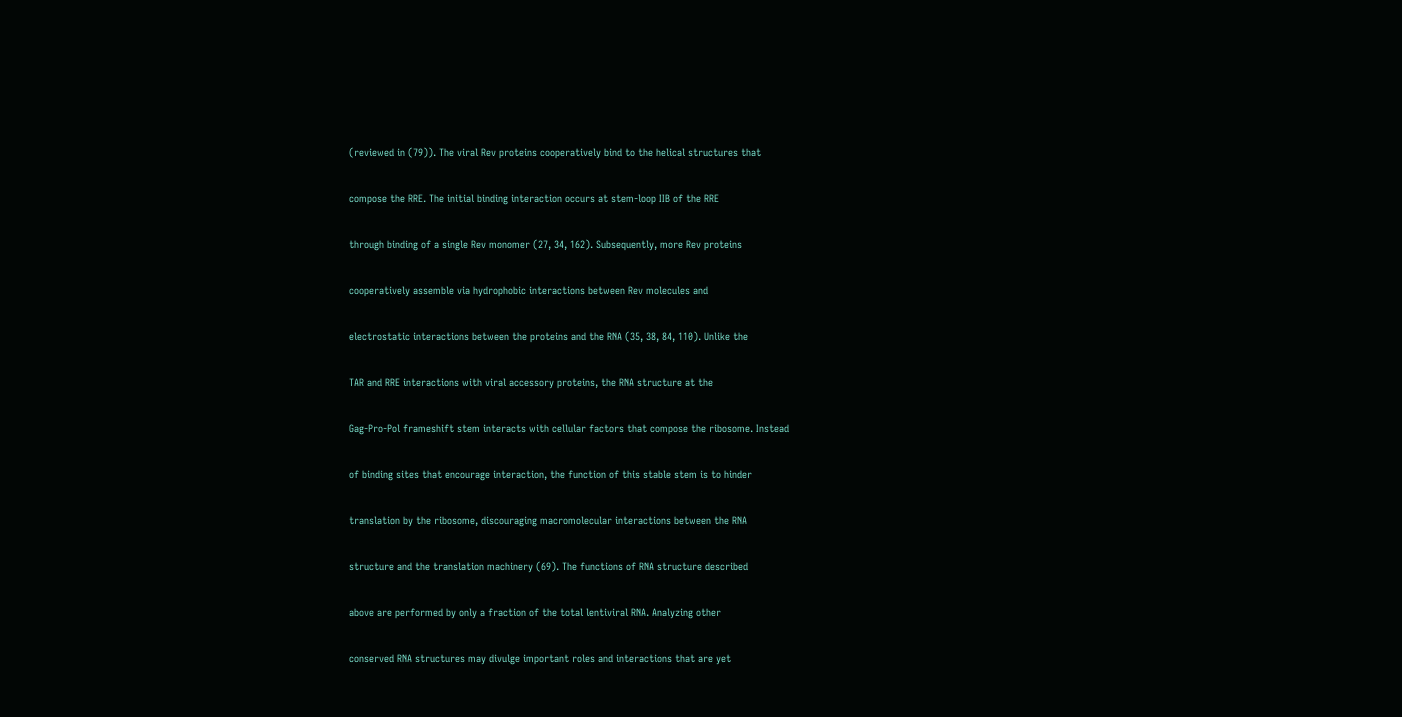(reviewed in (79)). The viral Rev proteins cooperatively bind to the helical structures that

compose the RRE. The initial binding interaction occurs at stem-loop IIB of the RRE

through binding of a single Rev monomer (27, 34, 162). Subsequently, more Rev proteins

cooperatively assemble via hydrophobic interactions between Rev molecules and

electrostatic interactions between the proteins and the RNA (35, 38, 84, 110). Unlike the

TAR and RRE interactions with viral accessory proteins, the RNA structure at the

Gag-Pro-Pol frameshift stem interacts with cellular factors that compose the ribosome. Instead

of binding sites that encourage interaction, the function of this stable stem is to hinder

translation by the ribosome, discouraging macromolecular interactions between the RNA

structure and the translation machinery (69). The functions of RNA structure described

above are performed by only a fraction of the total lentiviral RNA. Analyzing other

conserved RNA structures may divulge important roles and interactions that are yet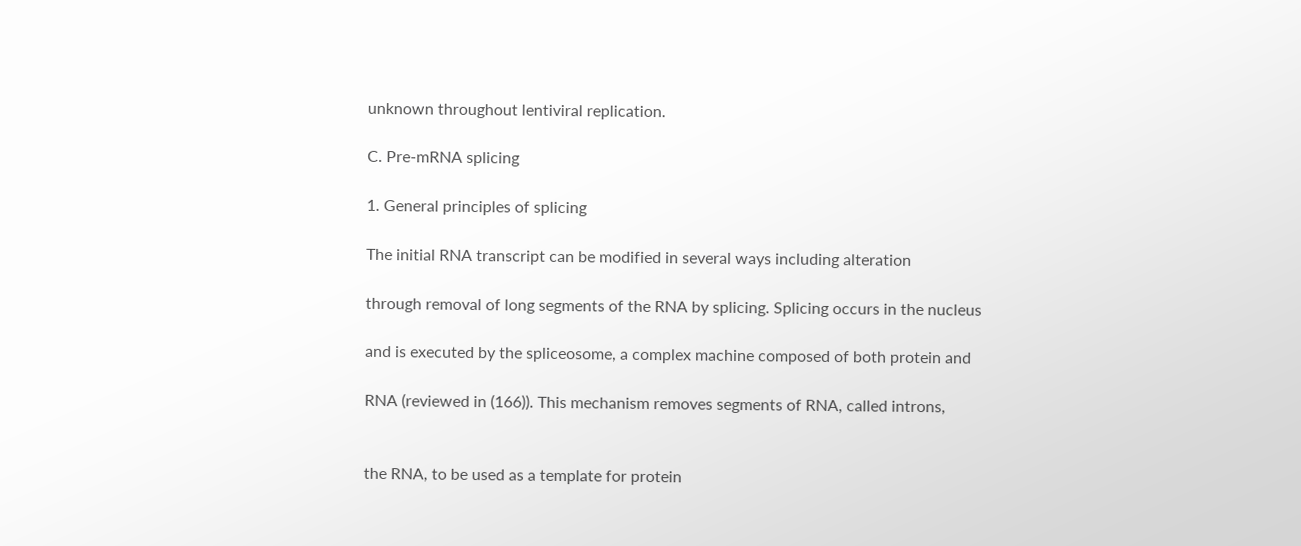unknown throughout lentiviral replication.

C. Pre-mRNA splicing

1. General principles of splicing

The initial RNA transcript can be modified in several ways including alteration

through removal of long segments of the RNA by splicing. Splicing occurs in the nucleus

and is executed by the spliceosome, a complex machine composed of both protein and

RNA (reviewed in (166)). This mechanism removes segments of RNA, called introns,


the RNA, to be used as a template for protein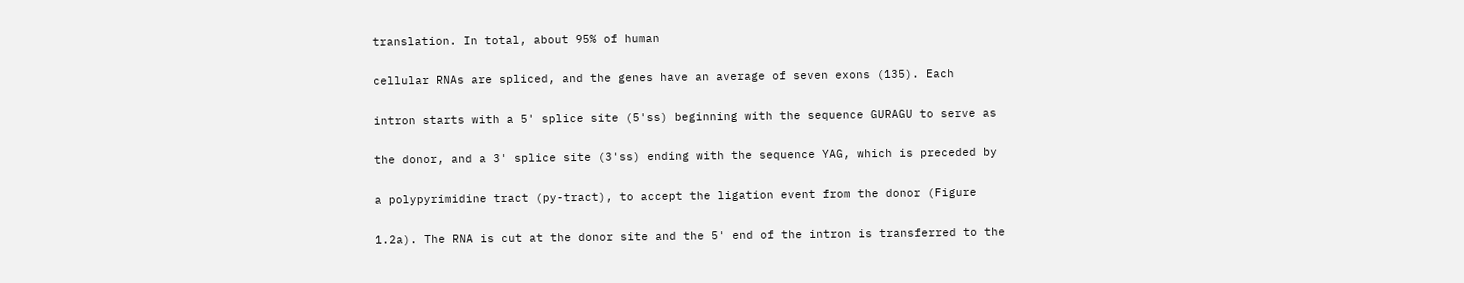translation. In total, about 95% of human

cellular RNAs are spliced, and the genes have an average of seven exons (135). Each

intron starts with a 5' splice site (5'ss) beginning with the sequence GURAGU to serve as

the donor, and a 3' splice site (3'ss) ending with the sequence YAG, which is preceded by

a polypyrimidine tract (py-tract), to accept the ligation event from the donor (Figure

1.2a). The RNA is cut at the donor site and the 5' end of the intron is transferred to the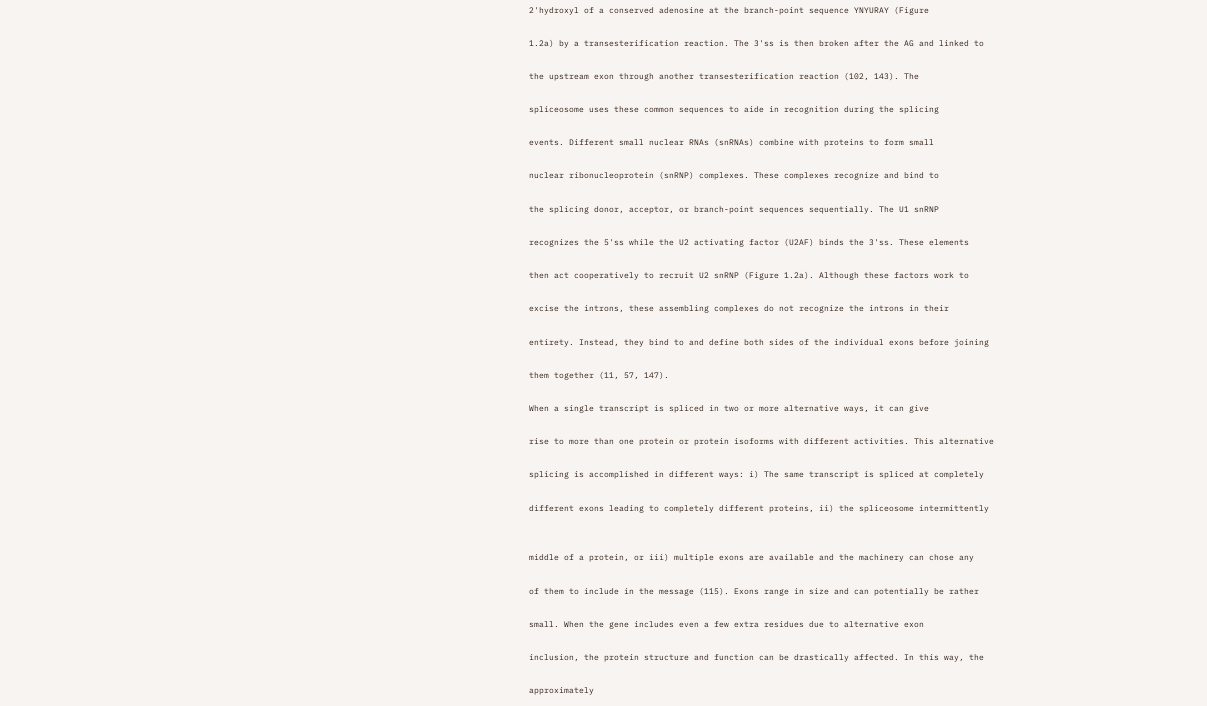2'hydroxyl of a conserved adenosine at the branch-point sequence YNYURAY (Figure

1.2a) by a transesterification reaction. The 3'ss is then broken after the AG and linked to

the upstream exon through another transesterification reaction (102, 143). The

spliceosome uses these common sequences to aide in recognition during the splicing

events. Different small nuclear RNAs (snRNAs) combine with proteins to form small

nuclear ribonucleoprotein (snRNP) complexes. These complexes recognize and bind to

the splicing donor, acceptor, or branch-point sequences sequentially. The U1 snRNP

recognizes the 5'ss while the U2 activating factor (U2AF) binds the 3'ss. These elements

then act cooperatively to recruit U2 snRNP (Figure 1.2a). Although these factors work to

excise the introns, these assembling complexes do not recognize the introns in their

entirety. Instead, they bind to and define both sides of the individual exons before joining

them together (11, 57, 147).

When a single transcript is spliced in two or more alternative ways, it can give

rise to more than one protein or protein isoforms with different activities. This alternative

splicing is accomplished in different ways: i) The same transcript is spliced at completely

different exons leading to completely different proteins, ii) the spliceosome intermittently


middle of a protein, or iii) multiple exons are available and the machinery can chose any

of them to include in the message (115). Exons range in size and can potentially be rather

small. When the gene includes even a few extra residues due to alternative exon

inclusion, the protein structure and function can be drastically affected. In this way, the

approximately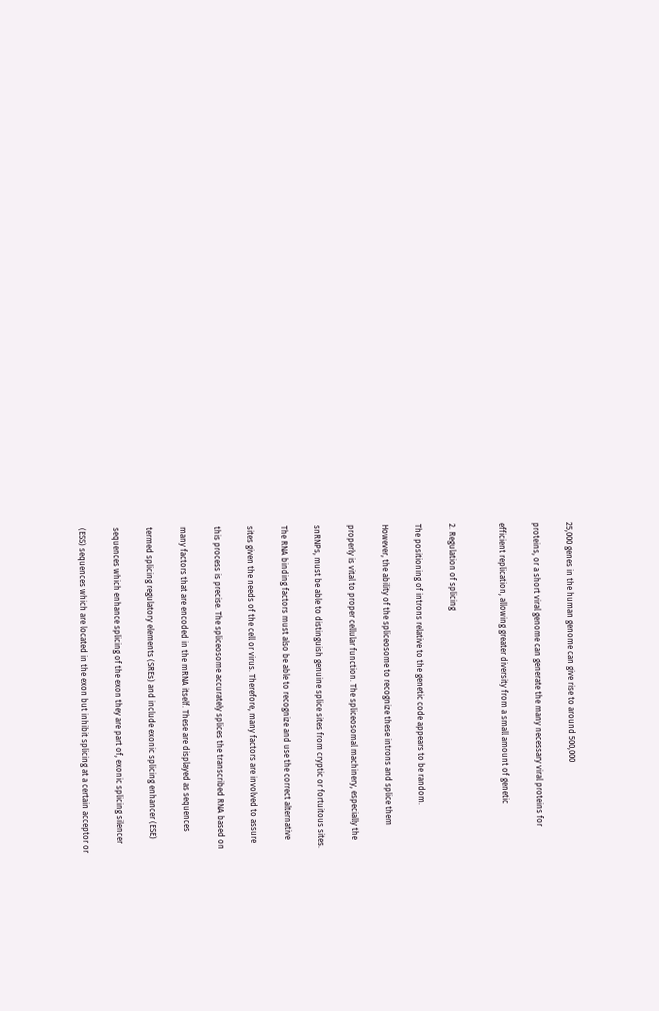25,000 genes in the human genome can give rise to around 500,000

proteins, or a short viral genome can generate the many necessary viral proteins for

efficient replication, allowing greater diversity from a small amount of genetic


2. Regulation of splicing

The positioning of introns relative to the genetic code appears to be random.

However, the ability of the spliceosome to recognize these introns and splice them

properly is vital to proper cellular function. The spliceosomal machinery, especially the

snRNPs, must be able to distinguish genuine splice sites from cryptic or fortuitous sites.

The RNA binding factors must also be able to recognize and use the correct alternative

sites given the needs of the cell or virus. Therefore, many factors are involved to assure

this process is precise. The spliceosome accurately splices the transcribed RNA based on

many factors that are encoded in the mRNA itself. These are displayed as sequences

termed splicing regulatory elements (SREs) and include exonic splicing enhancer (ESE)

sequences which enhance splicing of the exon they are part of, exonic splicing silencer

(ESS) sequences which are located in the exon but inhibit splicing at a certain acceptor or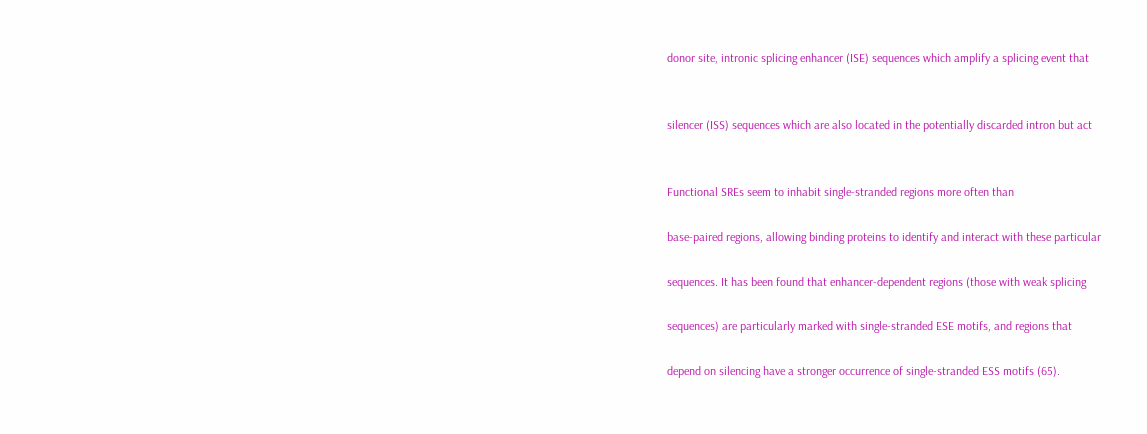donor site, intronic splicing enhancer (ISE) sequences which amplify a splicing event that


silencer (ISS) sequences which are also located in the potentially discarded intron but act


Functional SREs seem to inhabit single-stranded regions more often than

base-paired regions, allowing binding proteins to identify and interact with these particular

sequences. It has been found that enhancer-dependent regions (those with weak splicing

sequences) are particularly marked with single-stranded ESE motifs, and regions that

depend on silencing have a stronger occurrence of single-stranded ESS motifs (65).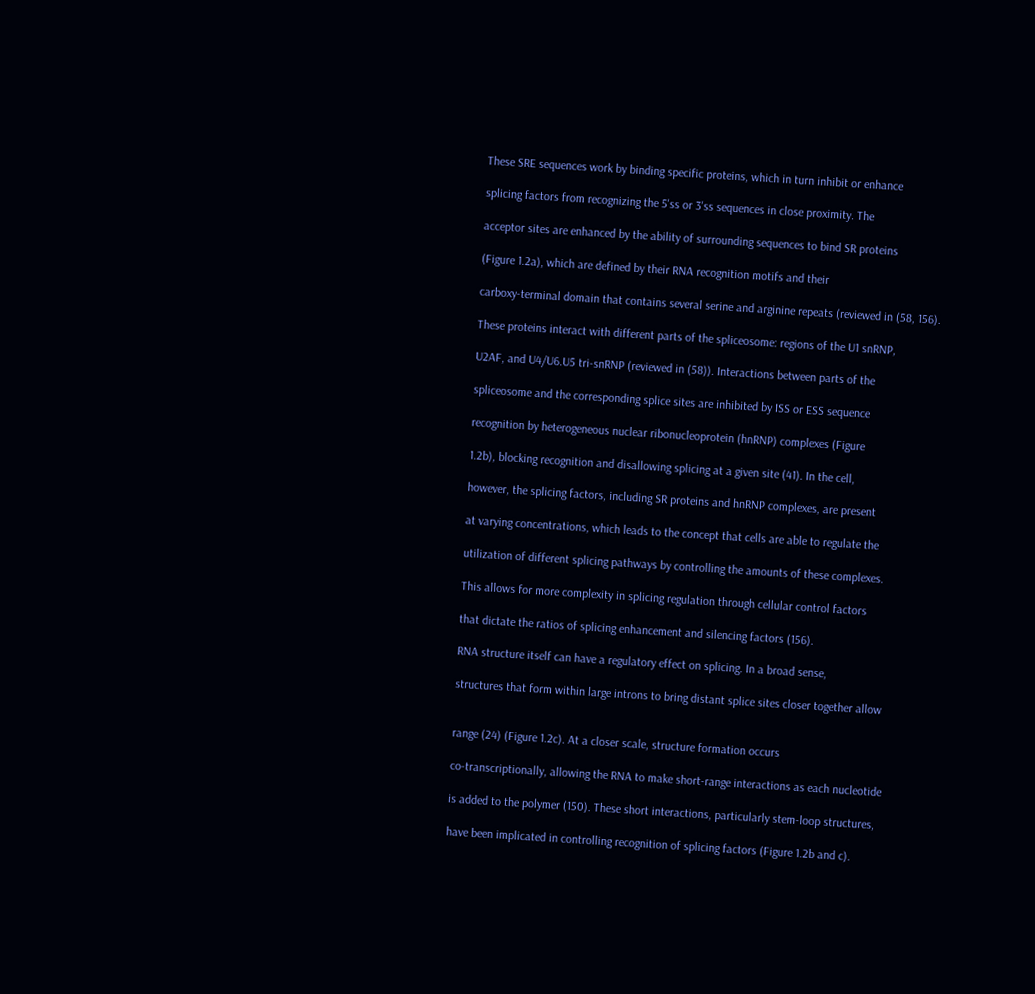These SRE sequences work by binding specific proteins, which in turn inhibit or enhance

splicing factors from recognizing the 5'ss or 3'ss sequences in close proximity. The

acceptor sites are enhanced by the ability of surrounding sequences to bind SR proteins

(Figure 1.2a), which are defined by their RNA recognition motifs and their

carboxy-terminal domain that contains several serine and arginine repeats (reviewed in (58, 156).

These proteins interact with different parts of the spliceosome: regions of the U1 snRNP,

U2AF, and U4/U6.U5 tri-snRNP (reviewed in (58)). Interactions between parts of the

spliceosome and the corresponding splice sites are inhibited by ISS or ESS sequence

recognition by heterogeneous nuclear ribonucleoprotein (hnRNP) complexes (Figure

1.2b), blocking recognition and disallowing splicing at a given site (41). In the cell,

however, the splicing factors, including SR proteins and hnRNP complexes, are present

at varying concentrations, which leads to the concept that cells are able to regulate the

utilization of different splicing pathways by controlling the amounts of these complexes.

This allows for more complexity in splicing regulation through cellular control factors

that dictate the ratios of splicing enhancement and silencing factors (156).

RNA structure itself can have a regulatory effect on splicing. In a broad sense,

structures that form within large introns to bring distant splice sites closer together allow


range (24) (Figure 1.2c). At a closer scale, structure formation occurs

co-transcriptionally, allowing the RNA to make short-range interactions as each nucleotide

is added to the polymer (150). These short interactions, particularly stem-loop structures,

have been implicated in controlling recognition of splicing factors (Figure 1.2b and c).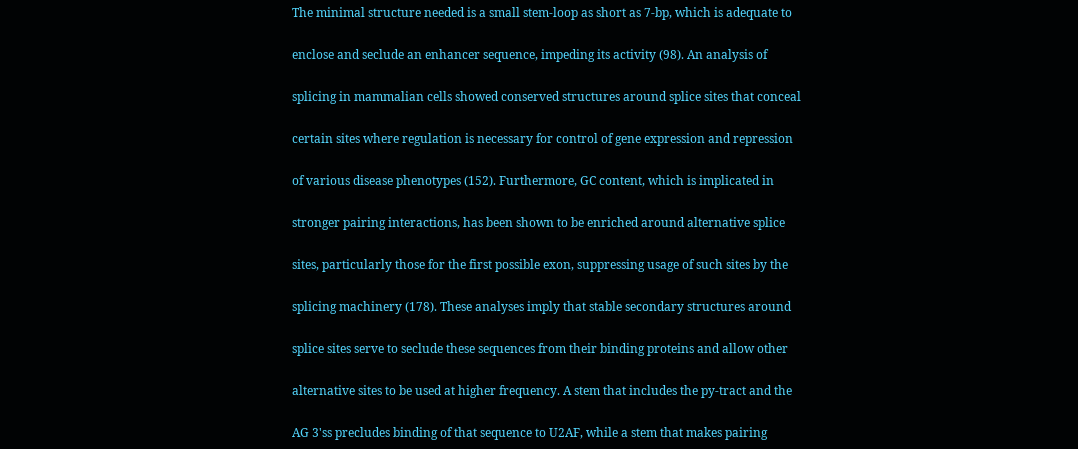The minimal structure needed is a small stem-loop as short as 7-bp, which is adequate to

enclose and seclude an enhancer sequence, impeding its activity (98). An analysis of

splicing in mammalian cells showed conserved structures around splice sites that conceal

certain sites where regulation is necessary for control of gene expression and repression

of various disease phenotypes (152). Furthermore, GC content, which is implicated in

stronger pairing interactions, has been shown to be enriched around alternative splice

sites, particularly those for the first possible exon, suppressing usage of such sites by the

splicing machinery (178). These analyses imply that stable secondary structures around

splice sites serve to seclude these sequences from their binding proteins and allow other

alternative sites to be used at higher frequency. A stem that includes the py-tract and the

AG 3'ss precludes binding of that sequence to U2AF, while a stem that makes pairing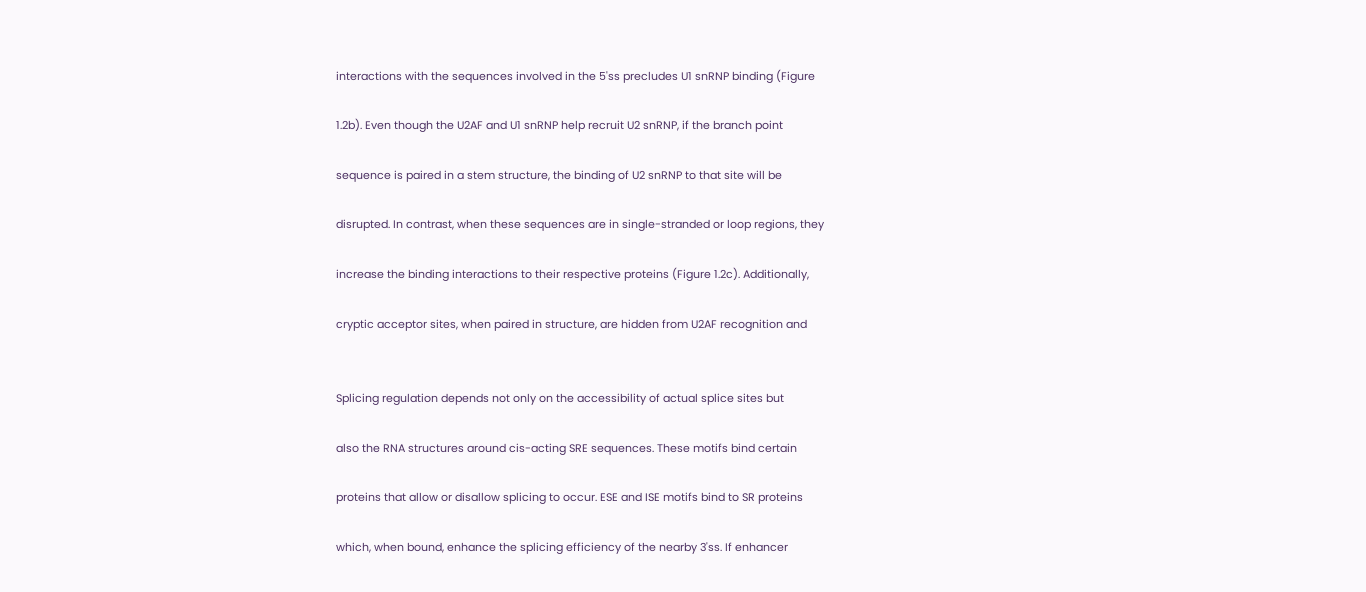interactions with the sequences involved in the 5'ss precludes U1 snRNP binding (Figure

1.2b). Even though the U2AF and U1 snRNP help recruit U2 snRNP, if the branch point

sequence is paired in a stem structure, the binding of U2 snRNP to that site will be

disrupted. In contrast, when these sequences are in single-stranded or loop regions, they

increase the binding interactions to their respective proteins (Figure 1.2c). Additionally,

cryptic acceptor sites, when paired in structure, are hidden from U2AF recognition and


Splicing regulation depends not only on the accessibility of actual splice sites but

also the RNA structures around cis-acting SRE sequences. These motifs bind certain

proteins that allow or disallow splicing to occur. ESE and ISE motifs bind to SR proteins

which, when bound, enhance the splicing efficiency of the nearby 3'ss. If enhancer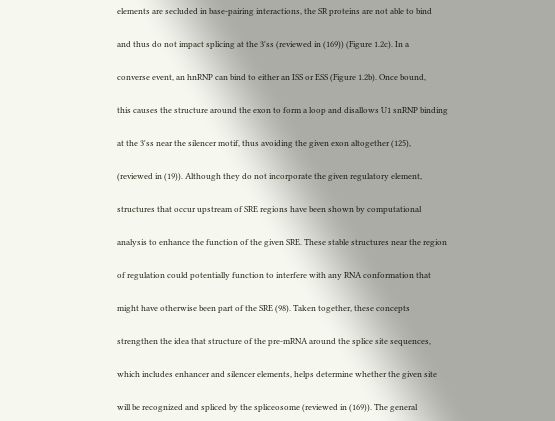elements are secluded in base-pairing interactions, the SR proteins are not able to bind

and thus do not impact splicing at the 3'ss (reviewed in (169)) (Figure 1.2c). In a

converse event, an hnRNP can bind to either an ISS or ESS (Figure 1.2b). Once bound,

this causes the structure around the exon to form a loop and disallows U1 snRNP binding

at the 3'ss near the silencer motif, thus avoiding the given exon altogether (125),

(reviewed in (19)). Although they do not incorporate the given regulatory element,

structures that occur upstream of SRE regions have been shown by computational

analysis to enhance the function of the given SRE. These stable structures near the region

of regulation could potentially function to interfere with any RNA conformation that

might have otherwise been part of the SRE (98). Taken together, these concepts

strengthen the idea that structure of the pre-mRNA around the splice site sequences,

which includes enhancer and silencer elements, helps determine whether the given site

will be recognized and spliced by the spliceosome (reviewed in (169)). The general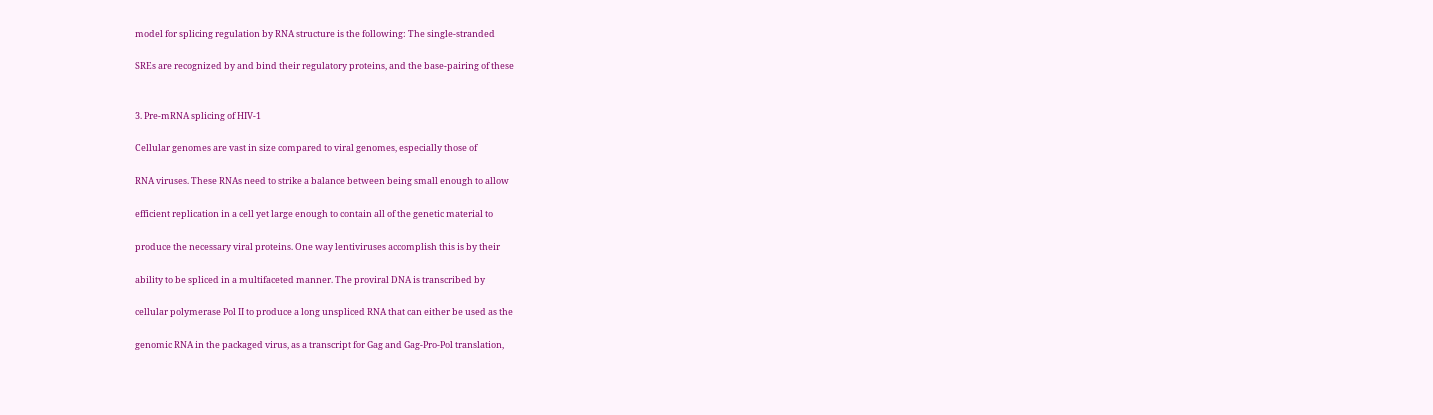model for splicing regulation by RNA structure is the following: The single-stranded

SREs are recognized by and bind their regulatory proteins, and the base-pairing of these


3. Pre-mRNA splicing of HIV-1

Cellular genomes are vast in size compared to viral genomes, especially those of

RNA viruses. These RNAs need to strike a balance between being small enough to allow

efficient replication in a cell yet large enough to contain all of the genetic material to

produce the necessary viral proteins. One way lentiviruses accomplish this is by their

ability to be spliced in a multifaceted manner. The proviral DNA is transcribed by

cellular polymerase Pol II to produce a long unspliced RNA that can either be used as the

genomic RNA in the packaged virus, as a transcript for Gag and Gag-Pro-Pol translation,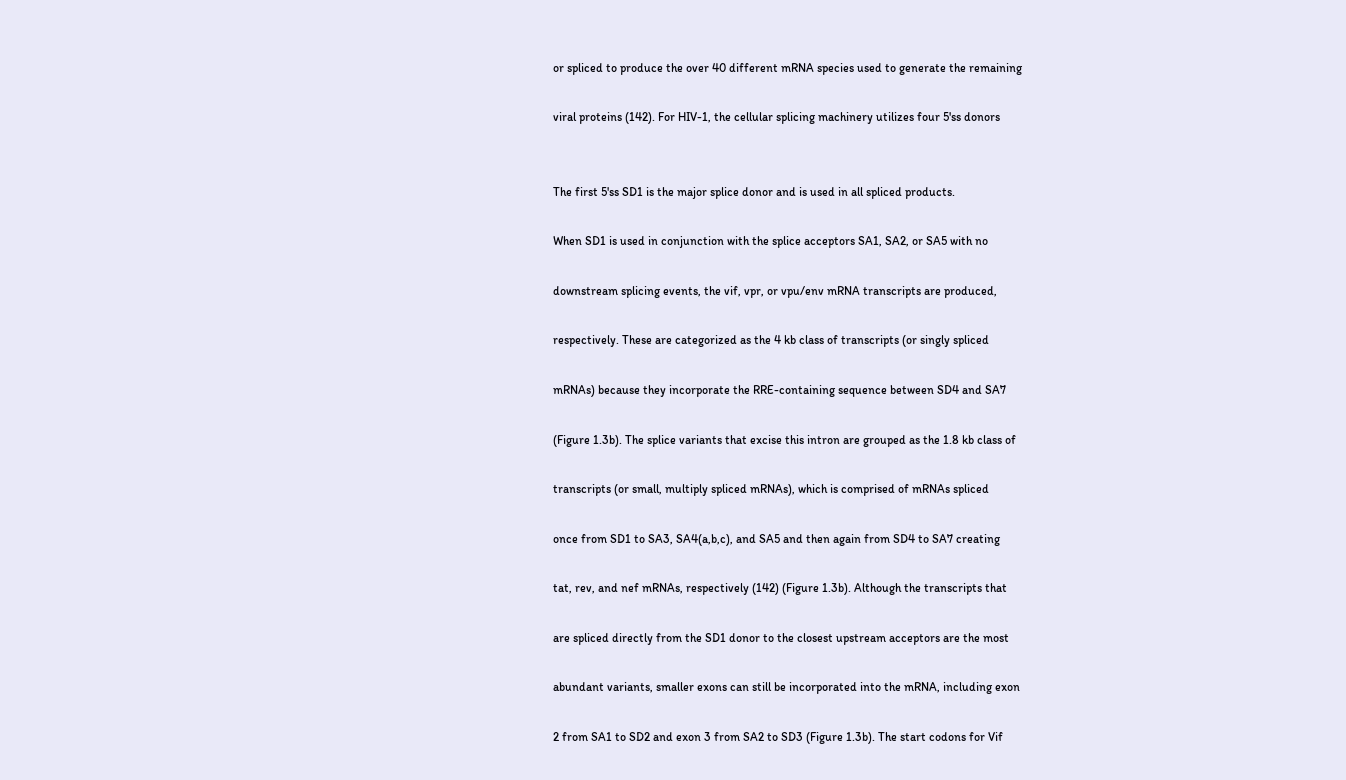or spliced to produce the over 40 different mRNA species used to generate the remaining

viral proteins (142). For HIV-1, the cellular splicing machinery utilizes four 5'ss donors


The first 5'ss SD1 is the major splice donor and is used in all spliced products.

When SD1 is used in conjunction with the splice acceptors SA1, SA2, or SA5 with no

downstream splicing events, the vif, vpr, or vpu/env mRNA transcripts are produced,

respectively. These are categorized as the 4 kb class of transcripts (or singly spliced

mRNAs) because they incorporate the RRE-containing sequence between SD4 and SA7

(Figure 1.3b). The splice variants that excise this intron are grouped as the 1.8 kb class of

transcripts (or small, multiply spliced mRNAs), which is comprised of mRNAs spliced

once from SD1 to SA3, SA4(a,b,c), and SA5 and then again from SD4 to SA7 creating

tat, rev, and nef mRNAs, respectively (142) (Figure 1.3b). Although the transcripts that

are spliced directly from the SD1 donor to the closest upstream acceptors are the most

abundant variants, smaller exons can still be incorporated into the mRNA, including exon

2 from SA1 to SD2 and exon 3 from SA2 to SD3 (Figure 1.3b). The start codons for Vif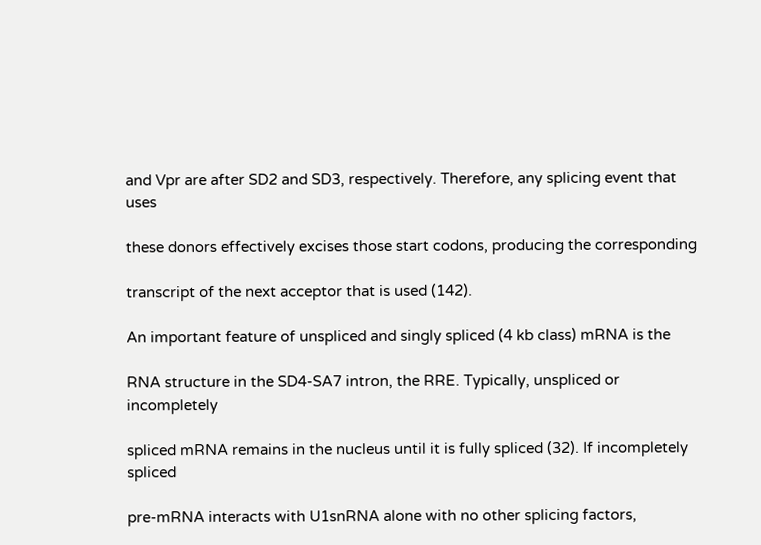and Vpr are after SD2 and SD3, respectively. Therefore, any splicing event that uses

these donors effectively excises those start codons, producing the corresponding

transcript of the next acceptor that is used (142).

An important feature of unspliced and singly spliced (4 kb class) mRNA is the

RNA structure in the SD4-SA7 intron, the RRE. Typically, unspliced or incompletely

spliced mRNA remains in the nucleus until it is fully spliced (32). If incompletely spliced

pre-mRNA interacts with U1snRNA alone with no other splicing factors,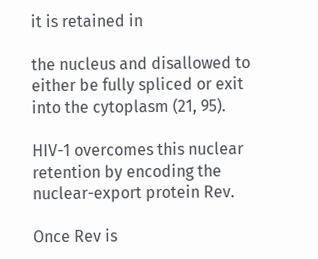it is retained in

the nucleus and disallowed to either be fully spliced or exit into the cytoplasm (21, 95).

HIV-1 overcomes this nuclear retention by encoding the nuclear-export protein Rev.

Once Rev is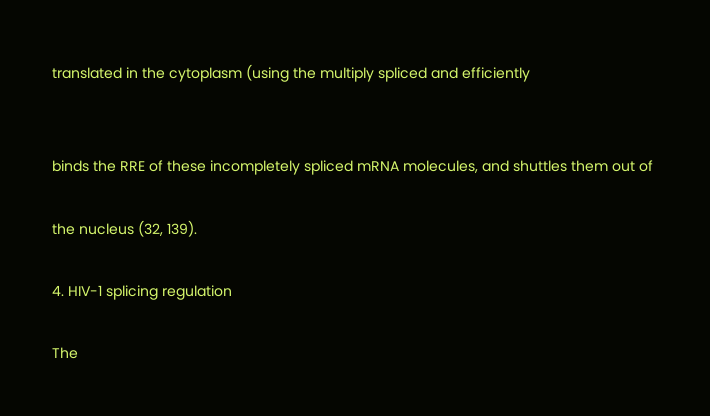translated in the cytoplasm (using the multiply spliced and efficiently


binds the RRE of these incompletely spliced mRNA molecules, and shuttles them out of

the nucleus (32, 139).

4. HIV-1 splicing regulation

The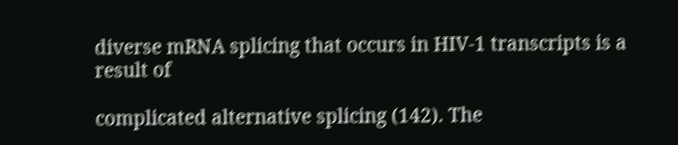diverse mRNA splicing that occurs in HIV-1 transcripts is a result of

complicated alternative splicing (142). The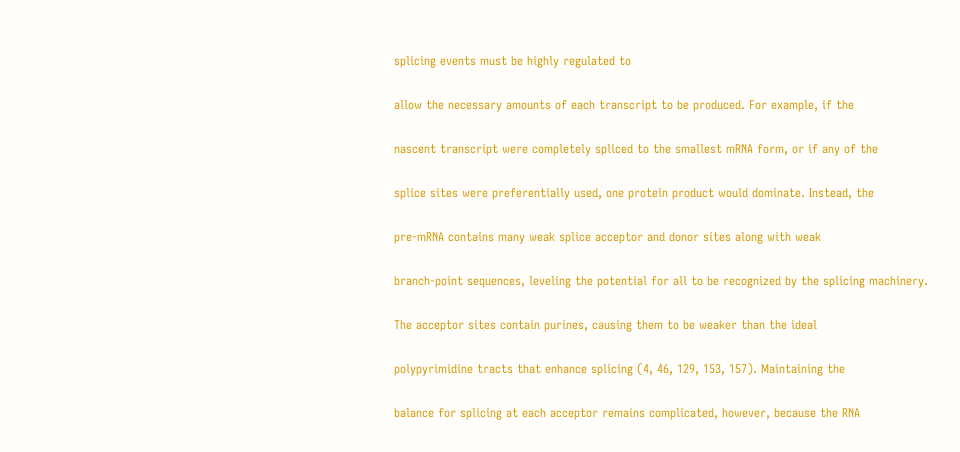splicing events must be highly regulated to

allow the necessary amounts of each transcript to be produced. For example, if the

nascent transcript were completely spliced to the smallest mRNA form, or if any of the

splice sites were preferentially used, one protein product would dominate. Instead, the

pre-mRNA contains many weak splice acceptor and donor sites along with weak

branch-point sequences, leveling the potential for all to be recognized by the splicing machinery.

The acceptor sites contain purines, causing them to be weaker than the ideal

polypyrimidine tracts that enhance splicing (4, 46, 129, 153, 157). Maintaining the

balance for splicing at each acceptor remains complicated, however, because the RNA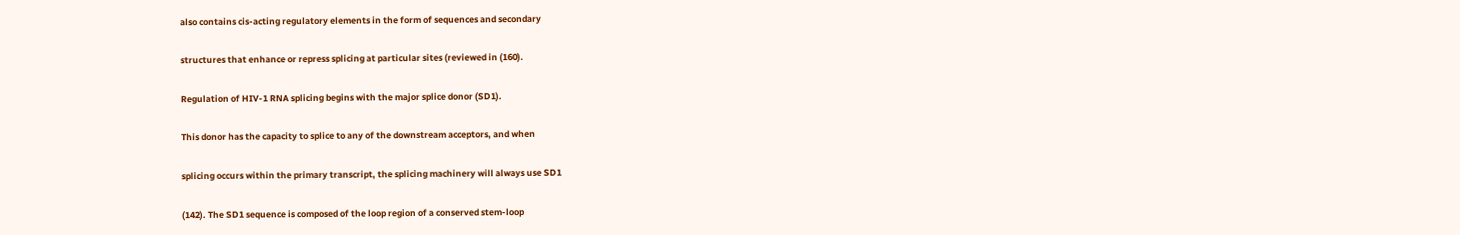also contains cis-acting regulatory elements in the form of sequences and secondary

structures that enhance or repress splicing at particular sites (reviewed in (160).

Regulation of HIV-1 RNA splicing begins with the major splice donor (SD1).

This donor has the capacity to splice to any of the downstream acceptors, and when

splicing occurs within the primary transcript, the splicing machinery will always use SD1

(142). The SD1 sequence is composed of the loop region of a conserved stem-loop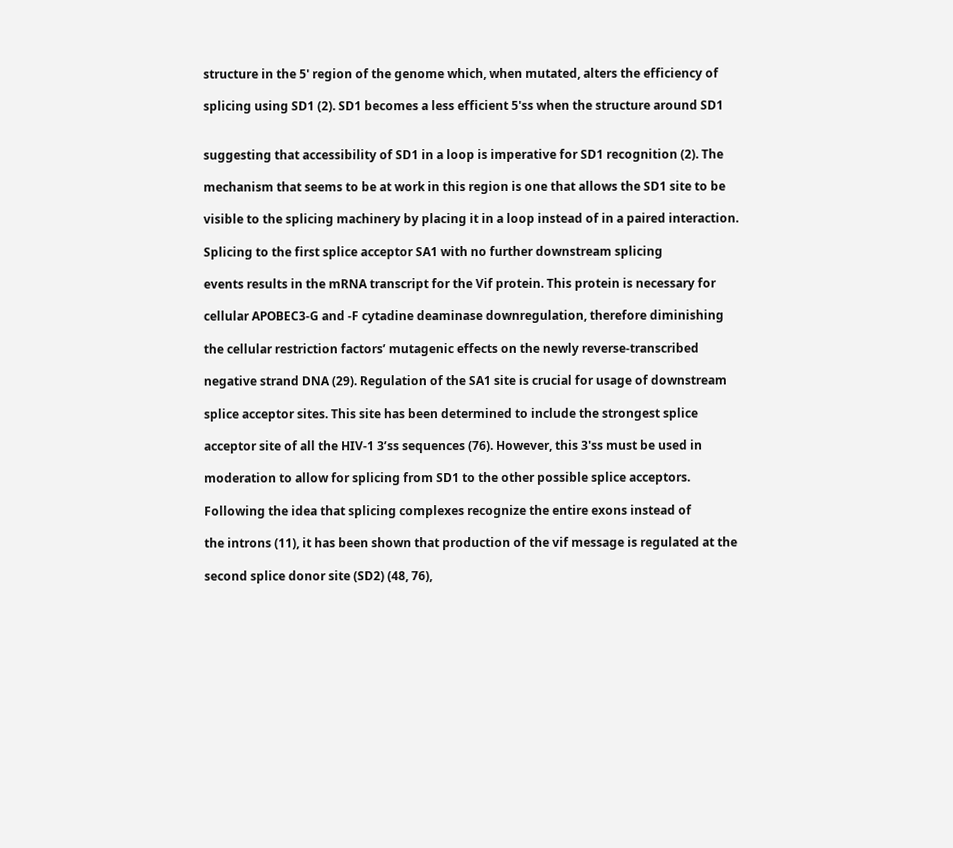structure in the 5' region of the genome which, when mutated, alters the efficiency of

splicing using SD1 (2). SD1 becomes a less efficient 5'ss when the structure around SD1


suggesting that accessibility of SD1 in a loop is imperative for SD1 recognition (2). The

mechanism that seems to be at work in this region is one that allows the SD1 site to be

visible to the splicing machinery by placing it in a loop instead of in a paired interaction.

Splicing to the first splice acceptor SA1 with no further downstream splicing

events results in the mRNA transcript for the Vif protein. This protein is necessary for

cellular APOBEC3-G and -F cytadine deaminase downregulation, therefore diminishing

the cellular restriction factors’ mutagenic effects on the newly reverse-transcribed

negative strand DNA (29). Regulation of the SA1 site is crucial for usage of downstream

splice acceptor sites. This site has been determined to include the strongest splice

acceptor site of all the HIV-1 3’ss sequences (76). However, this 3'ss must be used in

moderation to allow for splicing from SD1 to the other possible splice acceptors.

Following the idea that splicing complexes recognize the entire exons instead of

the introns (11), it has been shown that production of the vif message is regulated at the

second splice donor site (SD2) (48, 76),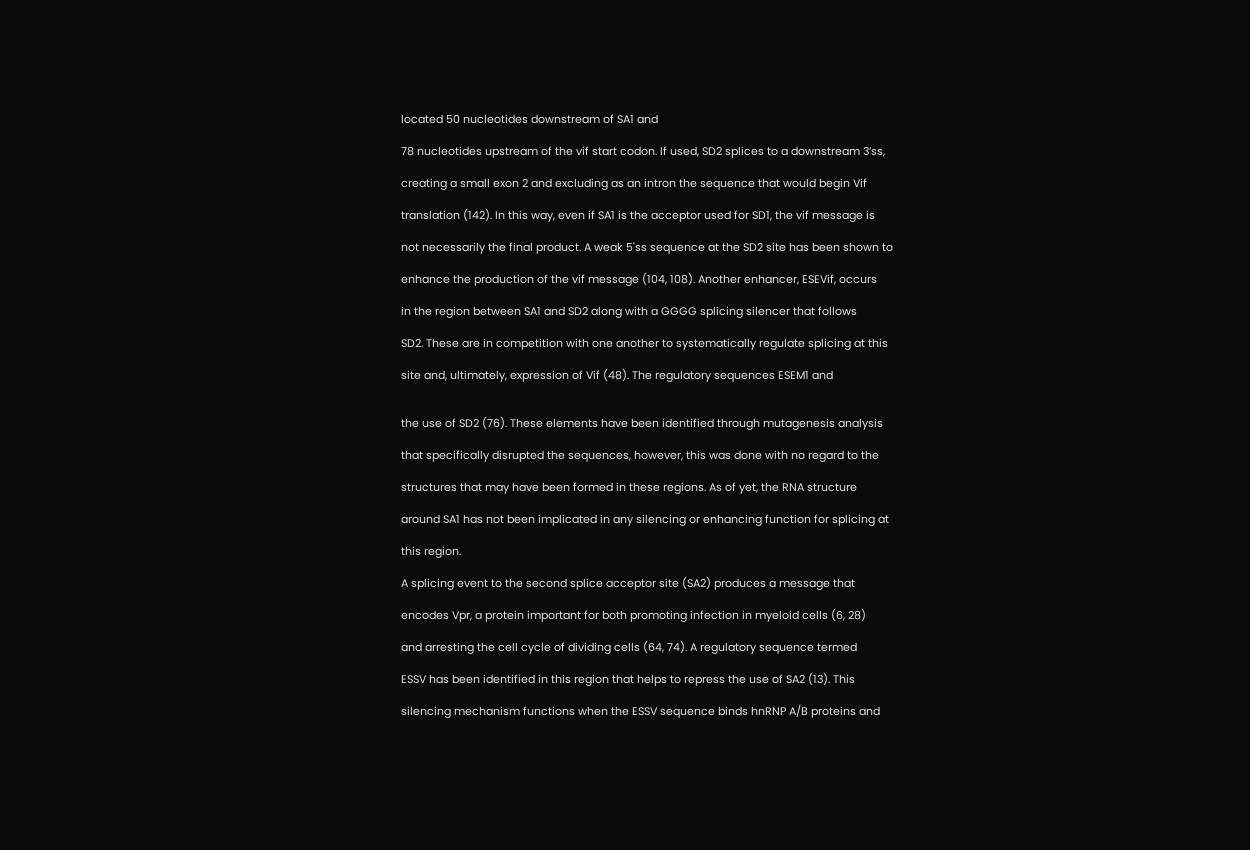located 50 nucleotides downstream of SA1 and

78 nucleotides upstream of the vif start codon. If used, SD2 splices to a downstream 3’ss,

creating a small exon 2 and excluding as an intron the sequence that would begin Vif

translation (142). In this way, even if SA1 is the acceptor used for SD1, the vif message is

not necessarily the final product. A weak 5'ss sequence at the SD2 site has been shown to

enhance the production of the vif message (104, 108). Another enhancer, ESEVif, occurs

in the region between SA1 and SD2 along with a GGGG splicing silencer that follows

SD2. These are in competition with one another to systematically regulate splicing at this

site and, ultimately, expression of Vif (48). The regulatory sequences ESEM1 and


the use of SD2 (76). These elements have been identified through mutagenesis analysis

that specifically disrupted the sequences, however, this was done with no regard to the

structures that may have been formed in these regions. As of yet, the RNA structure

around SA1 has not been implicated in any silencing or enhancing function for splicing at

this region.

A splicing event to the second splice acceptor site (SA2) produces a message that

encodes Vpr, a protein important for both promoting infection in myeloid cells (6, 28)

and arresting the cell cycle of dividing cells (64, 74). A regulatory sequence termed

ESSV has been identified in this region that helps to repress the use of SA2 (13). This

silencing mechanism functions when the ESSV sequence binds hnRNP A/B proteins and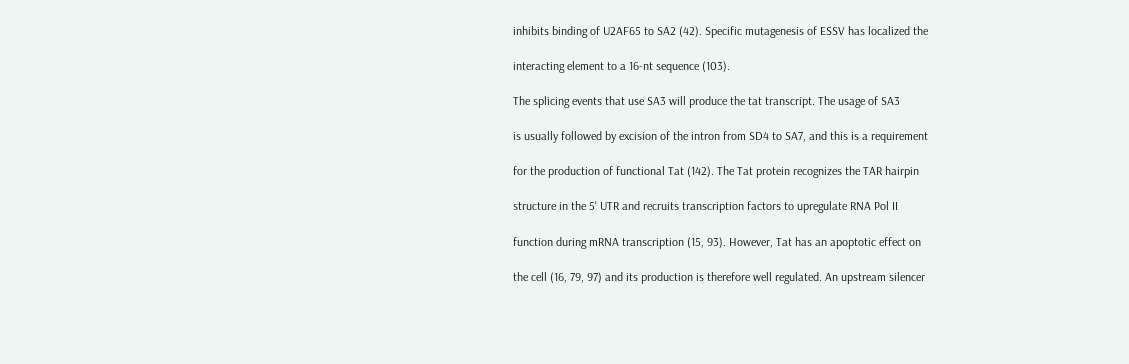inhibits binding of U2AF65 to SA2 (42). Specific mutagenesis of ESSV has localized the

interacting element to a 16-nt sequence (103).

The splicing events that use SA3 will produce the tat transcript. The usage of SA3

is usually followed by excision of the intron from SD4 to SA7, and this is a requirement

for the production of functional Tat (142). The Tat protein recognizes the TAR hairpin

structure in the 5' UTR and recruits transcription factors to upregulate RNA Pol II

function during mRNA transcription (15, 93). However, Tat has an apoptotic effect on

the cell (16, 79, 97) and its production is therefore well regulated. An upstream silencer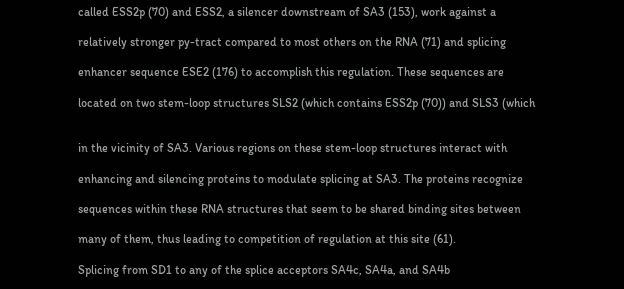called ESS2p (70) and ESS2, a silencer downstream of SA3 (153), work against a

relatively stronger py-tract compared to most others on the RNA (71) and splicing

enhancer sequence ESE2 (176) to accomplish this regulation. These sequences are

located on two stem-loop structures SLS2 (which contains ESS2p (70)) and SLS3 (which


in the vicinity of SA3. Various regions on these stem-loop structures interact with

enhancing and silencing proteins to modulate splicing at SA3. The proteins recognize

sequences within these RNA structures that seem to be shared binding sites between

many of them, thus leading to competition of regulation at this site (61).

Splicing from SD1 to any of the splice acceptors SA4c, SA4a, and SA4b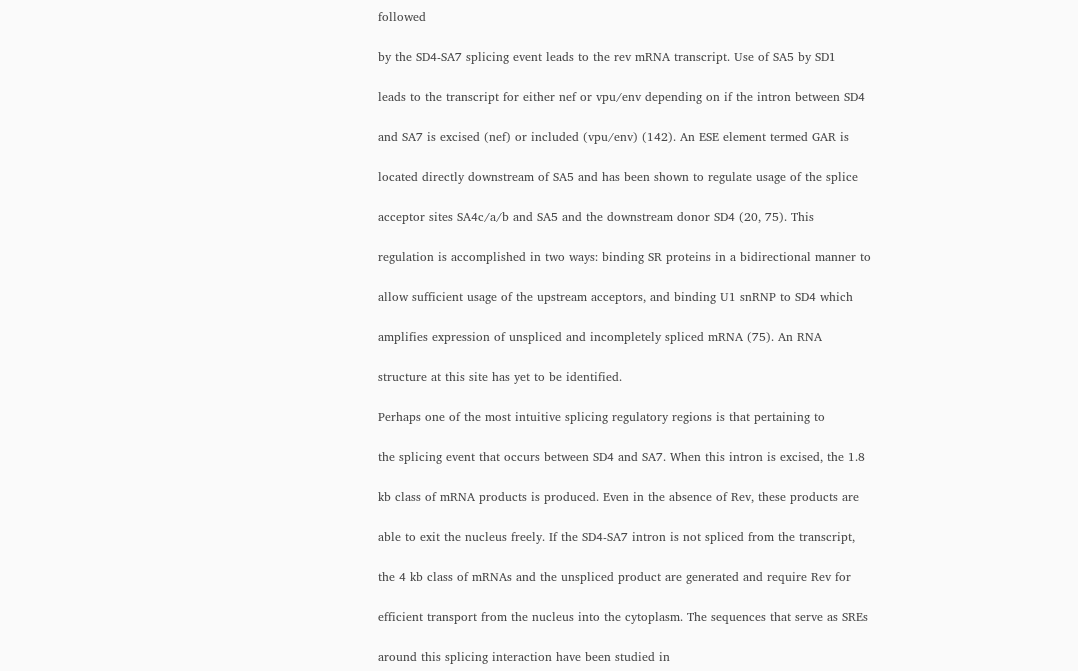followed

by the SD4-SA7 splicing event leads to the rev mRNA transcript. Use of SA5 by SD1

leads to the transcript for either nef or vpu/env depending on if the intron between SD4

and SA7 is excised (nef) or included (vpu/env) (142). An ESE element termed GAR is

located directly downstream of SA5 and has been shown to regulate usage of the splice

acceptor sites SA4c/a/b and SA5 and the downstream donor SD4 (20, 75). This

regulation is accomplished in two ways: binding SR proteins in a bidirectional manner to

allow sufficient usage of the upstream acceptors, and binding U1 snRNP to SD4 which

amplifies expression of unspliced and incompletely spliced mRNA (75). An RNA

structure at this site has yet to be identified.

Perhaps one of the most intuitive splicing regulatory regions is that pertaining to

the splicing event that occurs between SD4 and SA7. When this intron is excised, the 1.8

kb class of mRNA products is produced. Even in the absence of Rev, these products are

able to exit the nucleus freely. If the SD4-SA7 intron is not spliced from the transcript,

the 4 kb class of mRNAs and the unspliced product are generated and require Rev for

efficient transport from the nucleus into the cytoplasm. The sequences that serve as SREs

around this splicing interaction have been studied in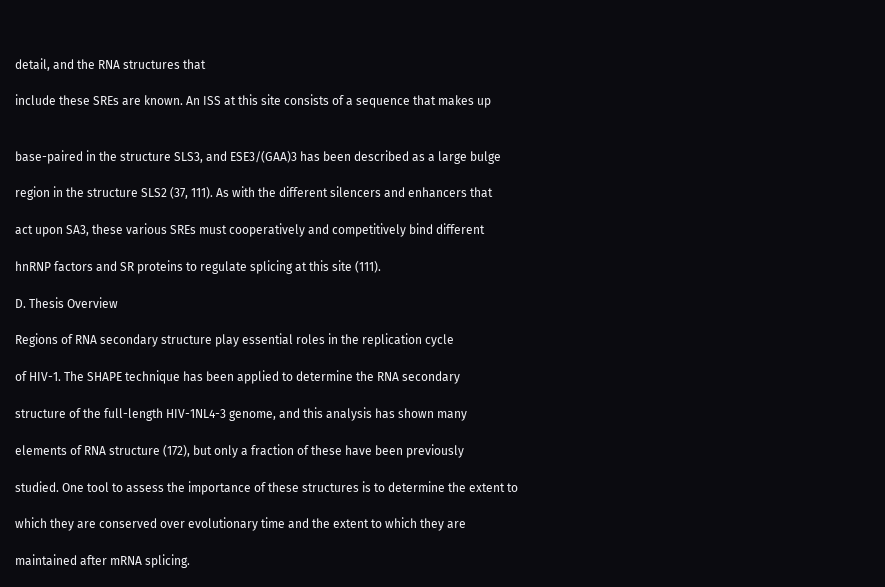detail, and the RNA structures that

include these SREs are known. An ISS at this site consists of a sequence that makes up


base-paired in the structure SLS3, and ESE3/(GAA)3 has been described as a large bulge

region in the structure SLS2 (37, 111). As with the different silencers and enhancers that

act upon SA3, these various SREs must cooperatively and competitively bind different

hnRNP factors and SR proteins to regulate splicing at this site (111).

D. Thesis Overview

Regions of RNA secondary structure play essential roles in the replication cycle

of HIV-1. The SHAPE technique has been applied to determine the RNA secondary

structure of the full-length HIV-1NL4-3 genome, and this analysis has shown many

elements of RNA structure (172), but only a fraction of these have been previously

studied. One tool to assess the importance of these structures is to determine the extent to

which they are conserved over evolutionary time and the extent to which they are

maintained after mRNA splicing.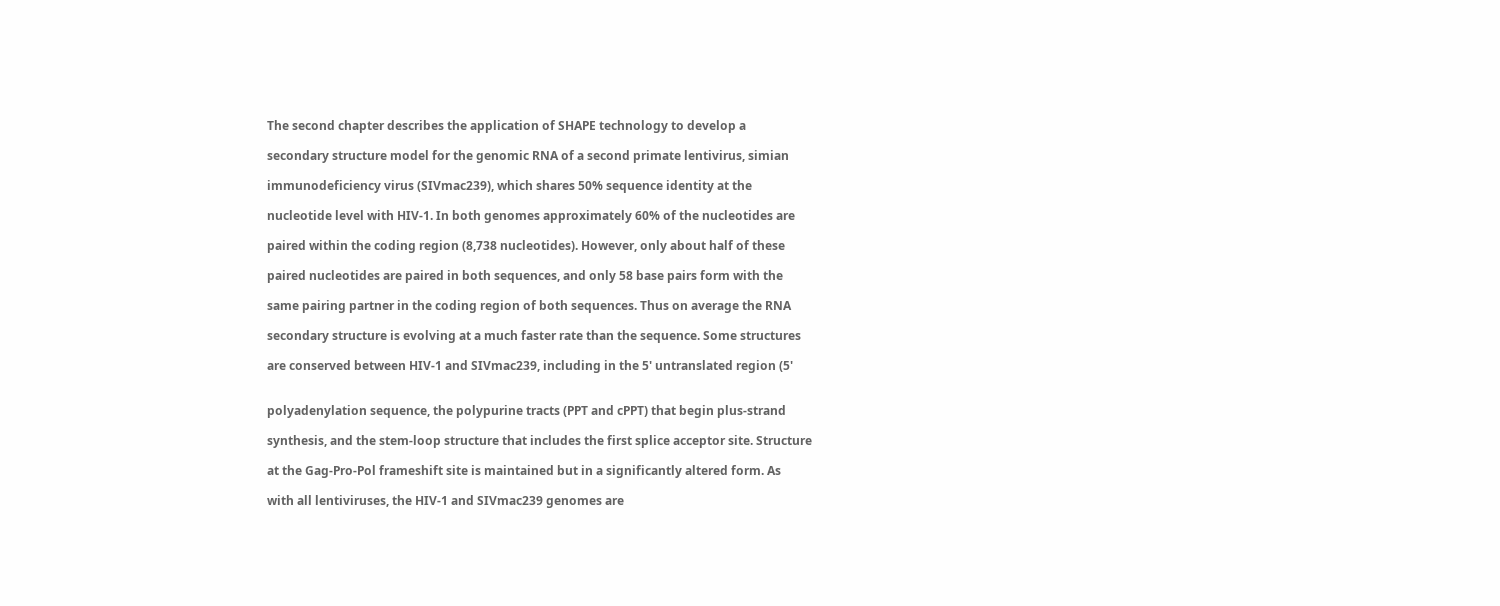The second chapter describes the application of SHAPE technology to develop a

secondary structure model for the genomic RNA of a second primate lentivirus, simian

immunodeficiency virus (SIVmac239), which shares 50% sequence identity at the

nucleotide level with HIV-1. In both genomes approximately 60% of the nucleotides are

paired within the coding region (8,738 nucleotides). However, only about half of these

paired nucleotides are paired in both sequences, and only 58 base pairs form with the

same pairing partner in the coding region of both sequences. Thus on average the RNA

secondary structure is evolving at a much faster rate than the sequence. Some structures

are conserved between HIV-1 and SIVmac239, including in the 5' untranslated region (5'


polyadenylation sequence, the polypurine tracts (PPT and cPPT) that begin plus-strand

synthesis, and the stem-loop structure that includes the first splice acceptor site. Structure

at the Gag-Pro-Pol frameshift site is maintained but in a significantly altered form. As

with all lentiviruses, the HIV-1 and SIVmac239 genomes are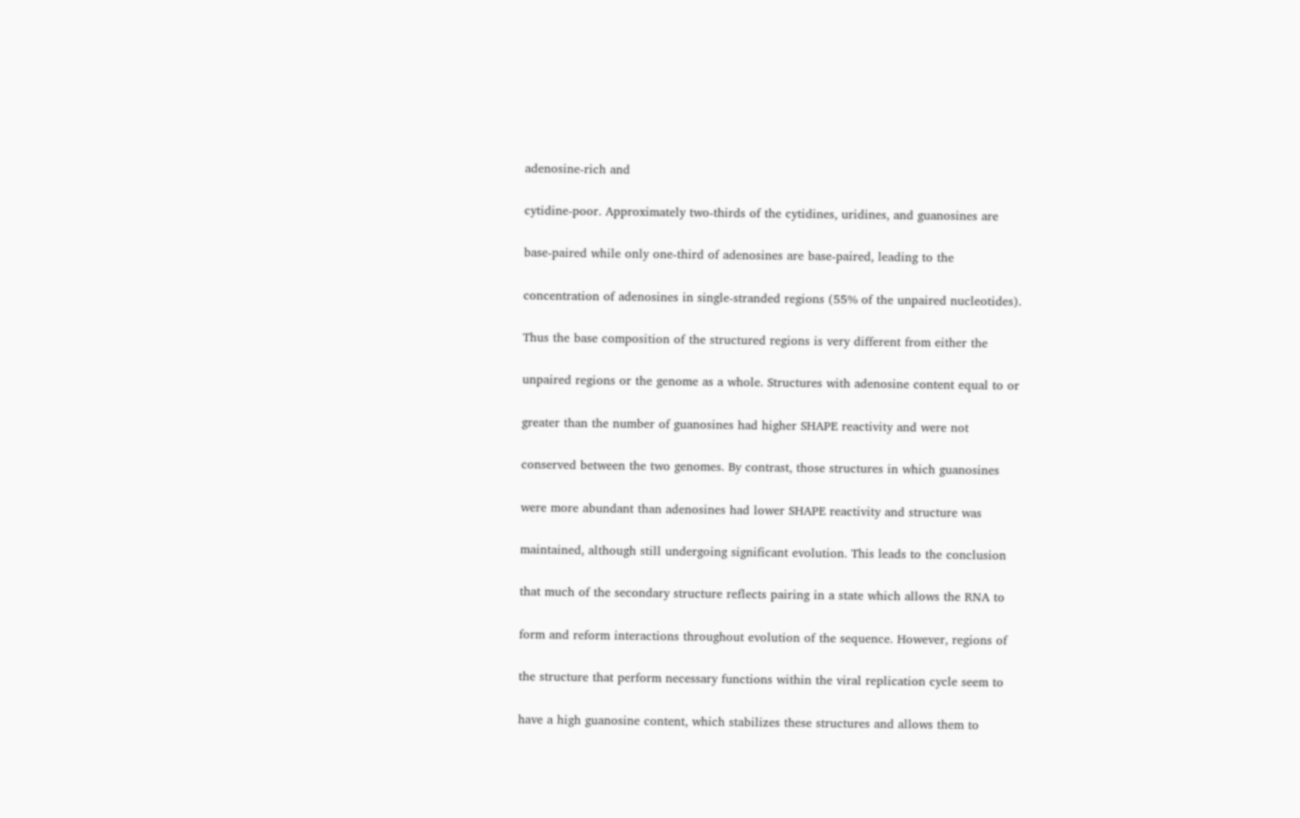adenosine-rich and

cytidine-poor. Approximately two-thirds of the cytidines, uridines, and guanosines are

base-paired while only one-third of adenosines are base-paired, leading to the

concentration of adenosines in single-stranded regions (55% of the unpaired nucleotides).

Thus the base composition of the structured regions is very different from either the

unpaired regions or the genome as a whole. Structures with adenosine content equal to or

greater than the number of guanosines had higher SHAPE reactivity and were not

conserved between the two genomes. By contrast, those structures in which guanosines

were more abundant than adenosines had lower SHAPE reactivity and structure was

maintained, although still undergoing significant evolution. This leads to the conclusion

that much of the secondary structure reflects pairing in a state which allows the RNA to

form and reform interactions throughout evolution of the sequence. However, regions of

the structure that perform necessary functions within the viral replication cycle seem to

have a high guanosine content, which stabilizes these structures and allows them to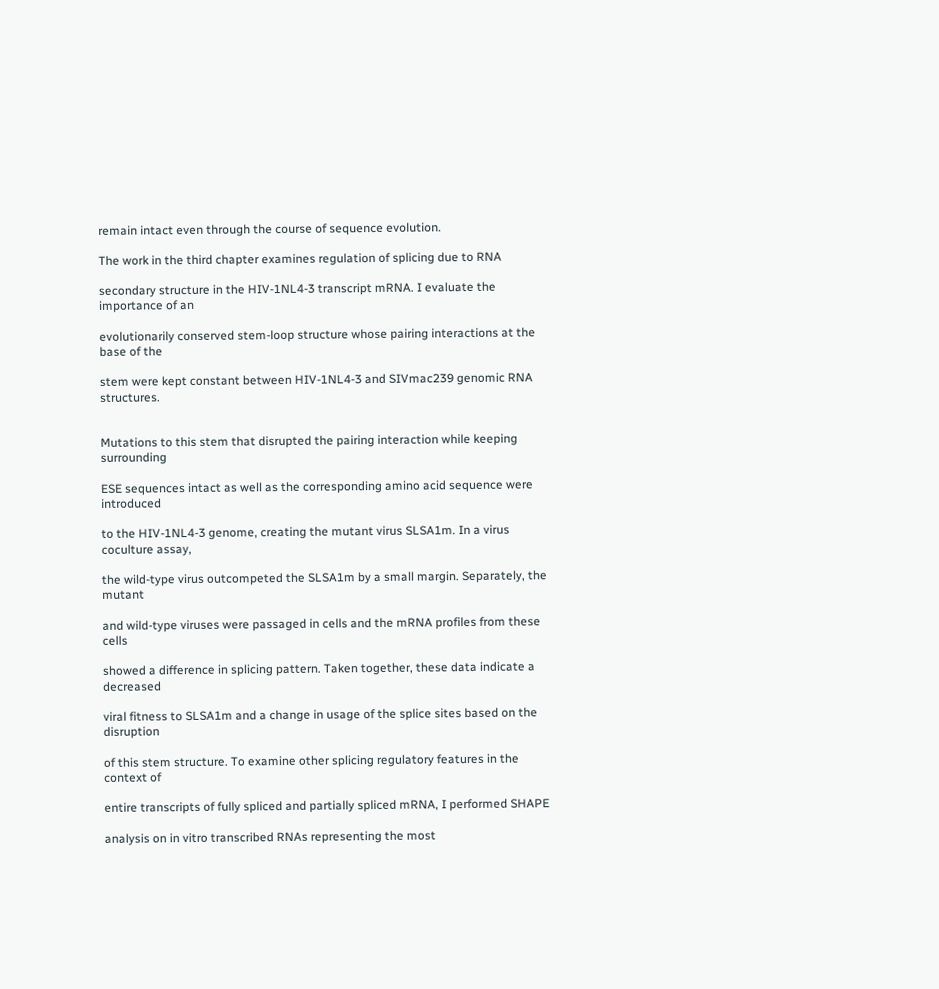remain intact even through the course of sequence evolution.

The work in the third chapter examines regulation of splicing due to RNA

secondary structure in the HIV-1NL4-3 transcript mRNA. I evaluate the importance of an

evolutionarily conserved stem-loop structure whose pairing interactions at the base of the

stem were kept constant between HIV-1NL4-3 and SIVmac239 genomic RNA structures.


Mutations to this stem that disrupted the pairing interaction while keeping surrounding

ESE sequences intact as well as the corresponding amino acid sequence were introduced

to the HIV-1NL4-3 genome, creating the mutant virus SLSA1m. In a virus coculture assay,

the wild-type virus outcompeted the SLSA1m by a small margin. Separately, the mutant

and wild-type viruses were passaged in cells and the mRNA profiles from these cells

showed a difference in splicing pattern. Taken together, these data indicate a decreased

viral fitness to SLSA1m and a change in usage of the splice sites based on the disruption

of this stem structure. To examine other splicing regulatory features in the context of

entire transcripts of fully spliced and partially spliced mRNA, I performed SHAPE

analysis on in vitro transcribed RNAs representing the most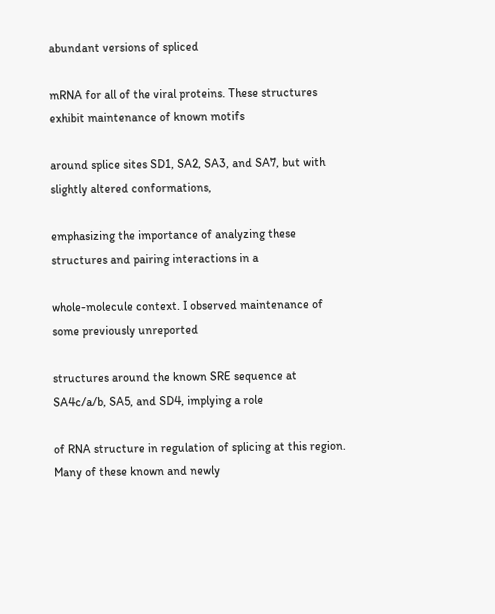abundant versions of spliced

mRNA for all of the viral proteins. These structures exhibit maintenance of known motifs

around splice sites SD1, SA2, SA3, and SA7, but with slightly altered conformations,

emphasizing the importance of analyzing these structures and pairing interactions in a

whole-molecule context. I observed maintenance of some previously unreported

structures around the known SRE sequence at SA4c/a/b, SA5, and SD4, implying a role

of RNA structure in regulation of splicing at this region. Many of these known and newly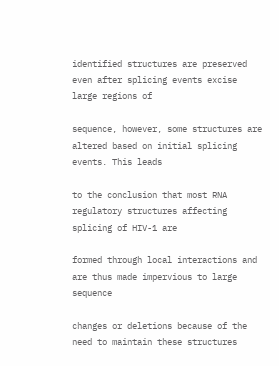identified structures are preserved even after splicing events excise large regions of

sequence, however, some structures are altered based on initial splicing events. This leads

to the conclusion that most RNA regulatory structures affecting splicing of HIV-1 are

formed through local interactions and are thus made impervious to large sequence

changes or deletions because of the need to maintain these structures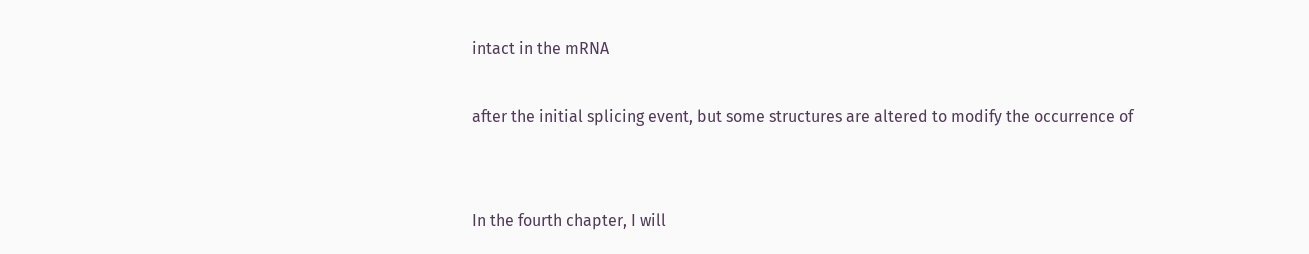intact in the mRNA

after the initial splicing event, but some structures are altered to modify the occurrence of


In the fourth chapter, I will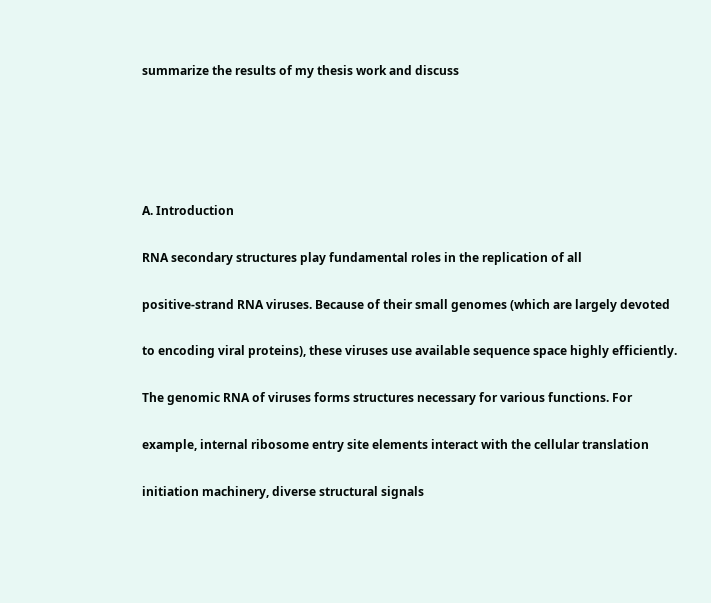summarize the results of my thesis work and discuss





A. Introduction

RNA secondary structures play fundamental roles in the replication of all

positive-strand RNA viruses. Because of their small genomes (which are largely devoted

to encoding viral proteins), these viruses use available sequence space highly efficiently.

The genomic RNA of viruses forms structures necessary for various functions. For

example, internal ribosome entry site elements interact with the cellular translation

initiation machinery, diverse structural signals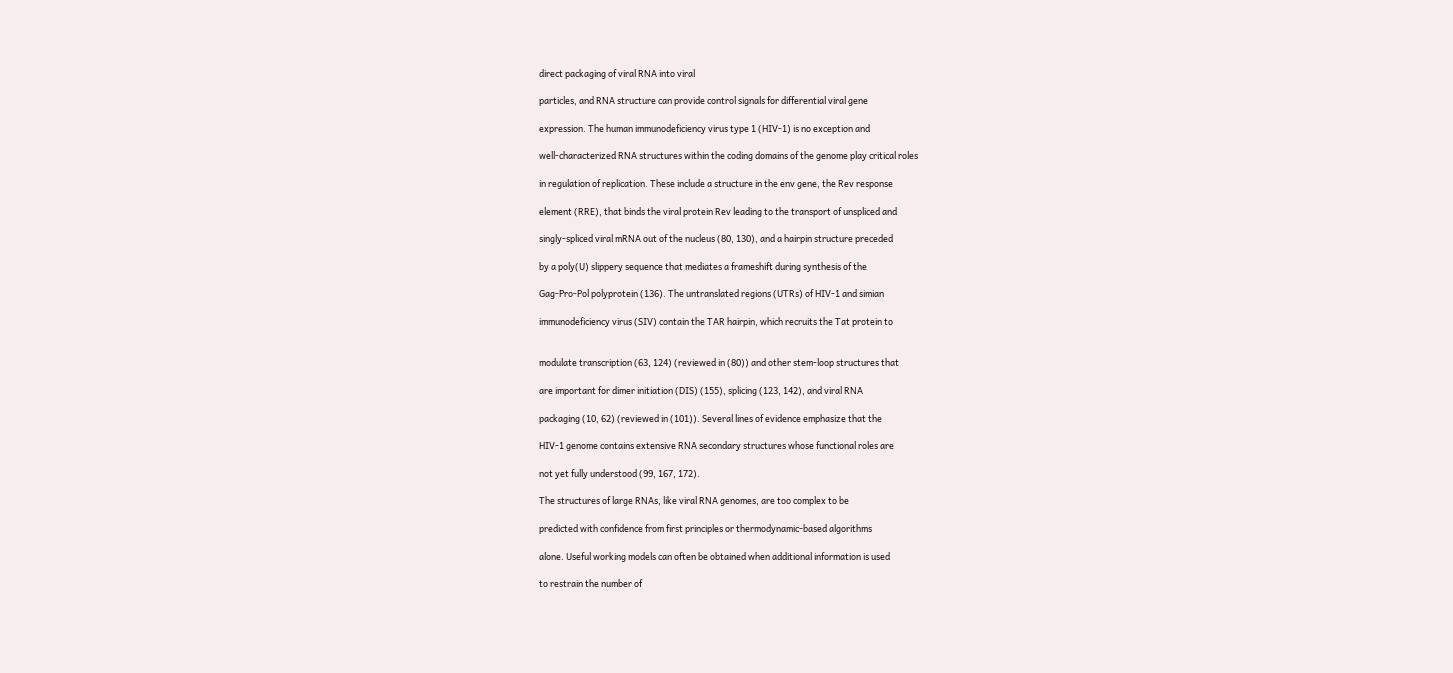direct packaging of viral RNA into viral

particles, and RNA structure can provide control signals for differential viral gene

expression. The human immunodeficiency virus type 1 (HIV-1) is no exception and

well-characterized RNA structures within the coding domains of the genome play critical roles

in regulation of replication. These include a structure in the env gene, the Rev response

element (RRE), that binds the viral protein Rev leading to the transport of unspliced and

singly-spliced viral mRNA out of the nucleus (80, 130), and a hairpin structure preceded

by a poly(U) slippery sequence that mediates a frameshift during synthesis of the

Gag-Pro-Pol polyprotein (136). The untranslated regions (UTRs) of HIV-1 and simian

immunodeficiency virus (SIV) contain the TAR hairpin, which recruits the Tat protein to


modulate transcription (63, 124) (reviewed in (80)) and other stem-loop structures that

are important for dimer initiation (DIS) (155), splicing (123, 142), and viral RNA

packaging (10, 62) (reviewed in (101)). Several lines of evidence emphasize that the

HIV-1 genome contains extensive RNA secondary structures whose functional roles are

not yet fully understood (99, 167, 172).

The structures of large RNAs, like viral RNA genomes, are too complex to be

predicted with confidence from first principles or thermodynamic-based algorithms

alone. Useful working models can often be obtained when additional information is used

to restrain the number of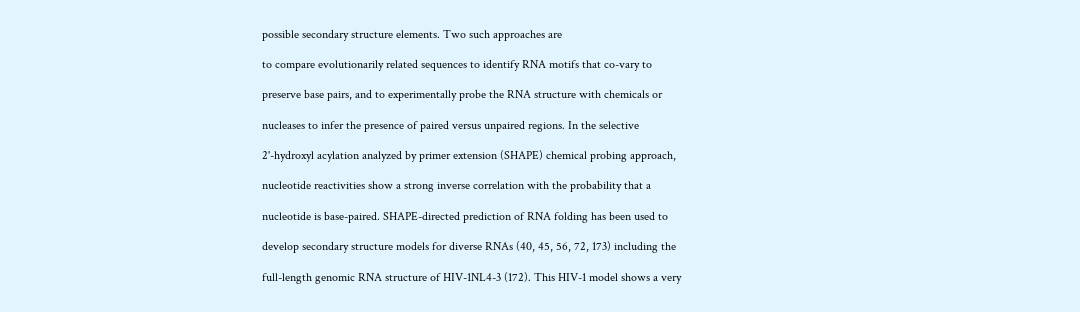possible secondary structure elements. Two such approaches are

to compare evolutionarily related sequences to identify RNA motifs that co-vary to

preserve base pairs, and to experimentally probe the RNA structure with chemicals or

nucleases to infer the presence of paired versus unpaired regions. In the selective

2'-hydroxyl acylation analyzed by primer extension (SHAPE) chemical probing approach,

nucleotide reactivities show a strong inverse correlation with the probability that a

nucleotide is base-paired. SHAPE-directed prediction of RNA folding has been used to

develop secondary structure models for diverse RNAs (40, 45, 56, 72, 173) including the

full-length genomic RNA structure of HIV-1NL4-3 (172). This HIV-1 model shows a very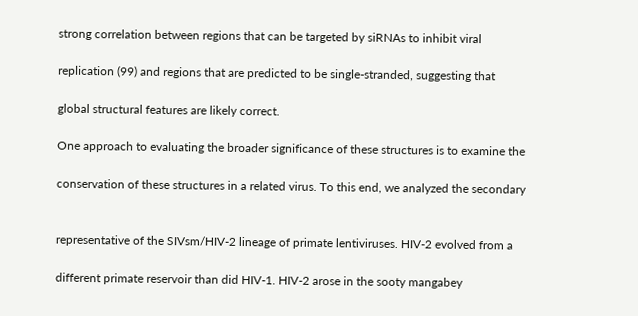strong correlation between regions that can be targeted by siRNAs to inhibit viral

replication (99) and regions that are predicted to be single-stranded, suggesting that

global structural features are likely correct.

One approach to evaluating the broader significance of these structures is to examine the

conservation of these structures in a related virus. To this end, we analyzed the secondary


representative of the SIVsm/HIV-2 lineage of primate lentiviruses. HIV-2 evolved from a

different primate reservoir than did HIV-1. HIV-2 arose in the sooty mangabey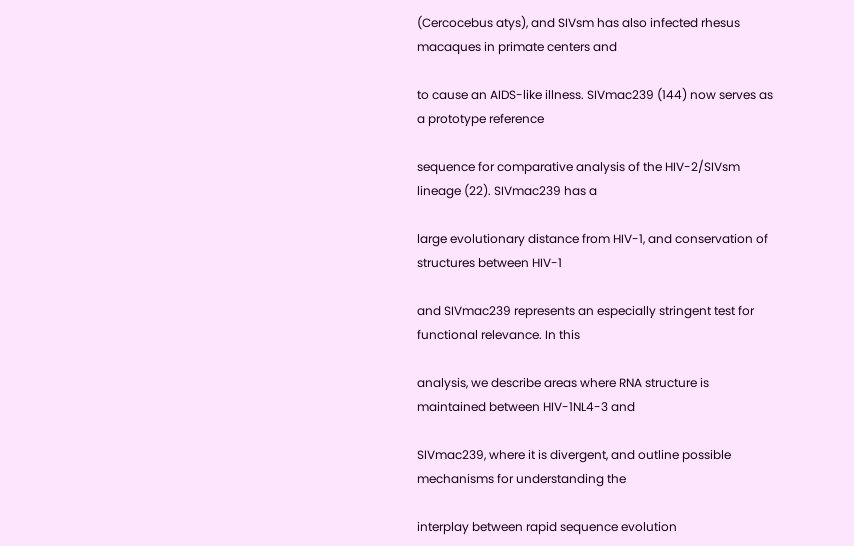(Cercocebus atys), and SIVsm has also infected rhesus macaques in primate centers and

to cause an AIDS-like illness. SIVmac239 (144) now serves as a prototype reference

sequence for comparative analysis of the HIV-2/SIVsm lineage (22). SIVmac239 has a

large evolutionary distance from HIV-1, and conservation of structures between HIV-1

and SIVmac239 represents an especially stringent test for functional relevance. In this

analysis, we describe areas where RNA structure is maintained between HIV-1NL4-3 and

SIVmac239, where it is divergent, and outline possible mechanisms for understanding the

interplay between rapid sequence evolution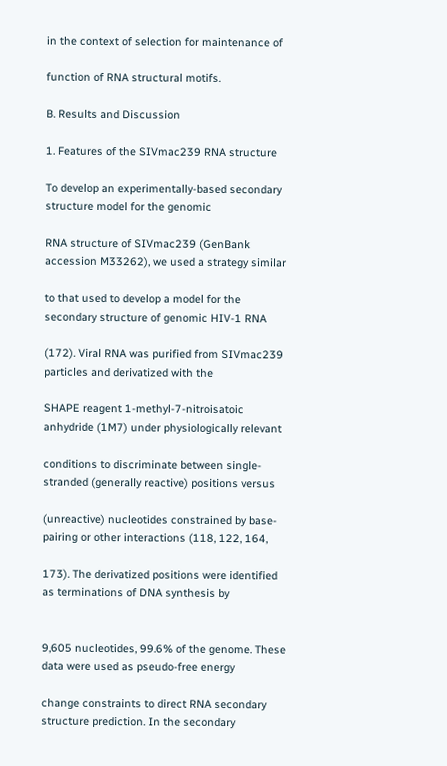in the context of selection for maintenance of

function of RNA structural motifs.

B. Results and Discussion

1. Features of the SIVmac239 RNA structure

To develop an experimentally-based secondary structure model for the genomic

RNA structure of SIVmac239 (GenBank accession M33262), we used a strategy similar

to that used to develop a model for the secondary structure of genomic HIV-1 RNA

(172). Viral RNA was purified from SIVmac239 particles and derivatized with the

SHAPE reagent 1-methyl-7-nitroisatoic anhydride (1M7) under physiologically relevant

conditions to discriminate between single-stranded (generally reactive) positions versus

(unreactive) nucleotides constrained by base-pairing or other interactions (118, 122, 164,

173). The derivatized positions were identified as terminations of DNA synthesis by


9,605 nucleotides, 99.6% of the genome. These data were used as pseudo-free energy

change constraints to direct RNA secondary structure prediction. In the secondary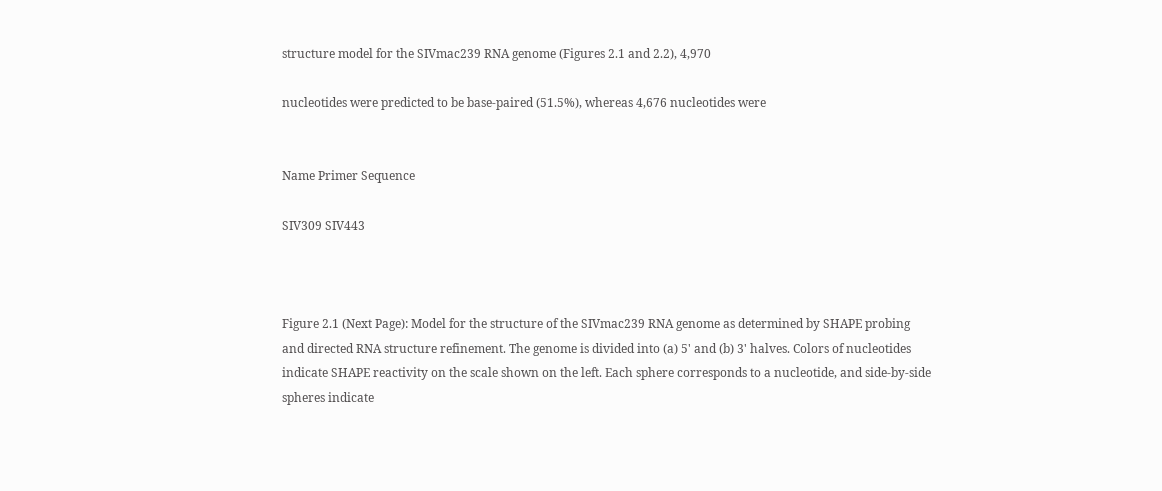structure model for the SIVmac239 RNA genome (Figures 2.1 and 2.2), 4,970

nucleotides were predicted to be base-paired (51.5%), whereas 4,676 nucleotides were


Name Primer Sequence

SIV309 SIV443



Figure 2.1 (Next Page): Model for the structure of the SIVmac239 RNA genome as determined by SHAPE probing and directed RNA structure refinement. The genome is divided into (a) 5' and (b) 3' halves. Colors of nucleotides indicate SHAPE reactivity on the scale shown on the left. Each sphere corresponds to a nucleotide, and side-by-side spheres indicate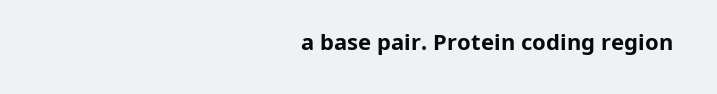a base pair. Protein coding region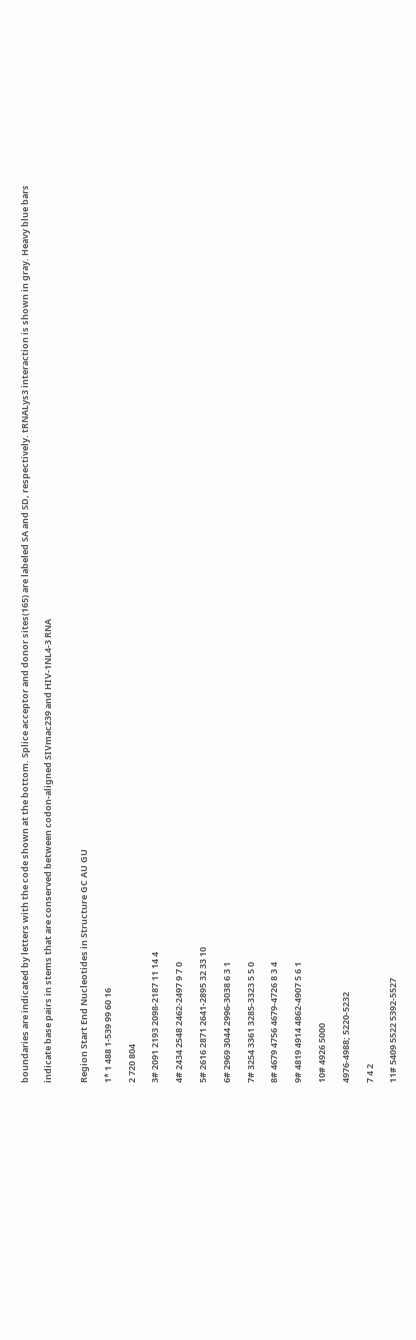boundaries are indicated by letters with the code shown at the bottom. Splice acceptor and donor sites(165) are labeled SA and SD, respectively. tRNALys3 interaction is shown in gray. Heavy blue bars

indicate base pairs in stems that are conserved between codon-aligned SIVmac239 and HIV-1NL4-3 RNA


Region Start End Nucleotides in Structure GC AU GU

1* 1 488 1-539 99 60 16

2 720 804

3# 2091 2193 2098-2187 11 14 4

4# 2434 2548 2462-2497 9 7 0

5# 2616 2871 2641-2895 32 33 10

6# 2969 3044 2996-3038 6 3 1

7# 3254 3361 3285-3323 5 5 0

8# 4679 4756 4679-4726 8 3 4

9# 4819 4914 4862-4907 5 6 1

10# 4926 5000

4976-4988; 5220-5232

7 4 2

11# 5409 5522 5392-5527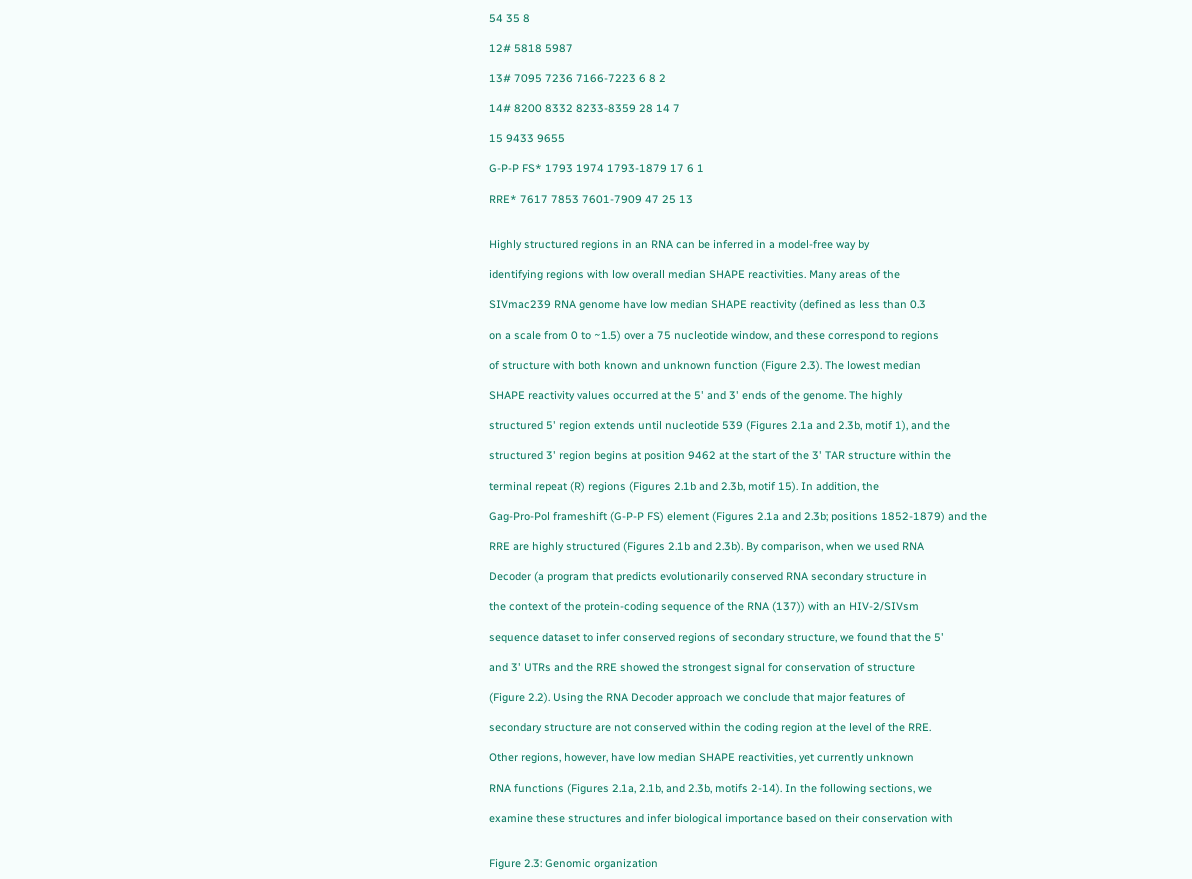54 35 8

12# 5818 5987

13# 7095 7236 7166-7223 6 8 2

14# 8200 8332 8233-8359 28 14 7

15 9433 9655

G-P-P FS* 1793 1974 1793-1879 17 6 1

RRE* 7617 7853 7601-7909 47 25 13


Highly structured regions in an RNA can be inferred in a model-free way by

identifying regions with low overall median SHAPE reactivities. Many areas of the

SIVmac239 RNA genome have low median SHAPE reactivity (defined as less than 0.3

on a scale from 0 to ~1.5) over a 75 nucleotide window, and these correspond to regions

of structure with both known and unknown function (Figure 2.3). The lowest median

SHAPE reactivity values occurred at the 5' and 3' ends of the genome. The highly

structured 5' region extends until nucleotide 539 (Figures 2.1a and 2.3b, motif 1), and the

structured 3' region begins at position 9462 at the start of the 3' TAR structure within the

terminal repeat (R) regions (Figures 2.1b and 2.3b, motif 15). In addition, the

Gag-Pro-Pol frameshift (G-P-P FS) element (Figures 2.1a and 2.3b; positions 1852-1879) and the

RRE are highly structured (Figures 2.1b and 2.3b). By comparison, when we used RNA

Decoder (a program that predicts evolutionarily conserved RNA secondary structure in

the context of the protein-coding sequence of the RNA (137)) with an HIV-2/SIVsm

sequence dataset to infer conserved regions of secondary structure, we found that the 5'

and 3' UTRs and the RRE showed the strongest signal for conservation of structure

(Figure 2.2). Using the RNA Decoder approach we conclude that major features of

secondary structure are not conserved within the coding region at the level of the RRE.

Other regions, however, have low median SHAPE reactivities, yet currently unknown

RNA functions (Figures 2.1a, 2.1b, and 2.3b, motifs 2-14). In the following sections, we

examine these structures and infer biological importance based on their conservation with


Figure 2.3: Genomic organization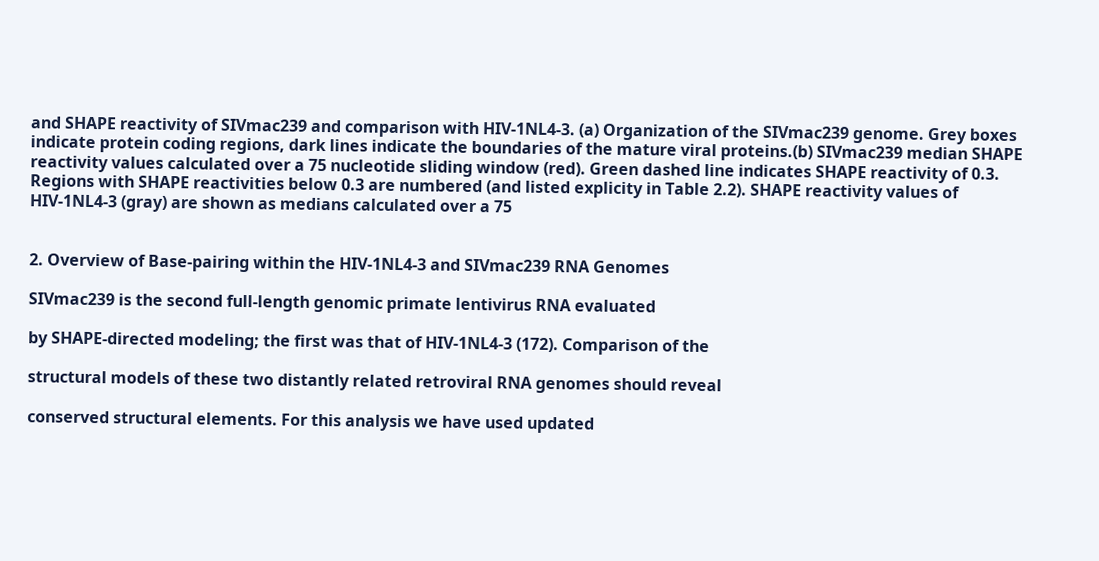and SHAPE reactivity of SIVmac239 and comparison with HIV-1NL4-3. (a) Organization of the SIVmac239 genome. Grey boxes indicate protein coding regions, dark lines indicate the boundaries of the mature viral proteins.(b) SIVmac239 median SHAPE reactivity values calculated over a 75 nucleotide sliding window (red). Green dashed line indicates SHAPE reactivity of 0.3. Regions with SHAPE reactivities below 0.3 are numbered (and listed explicity in Table 2.2). SHAPE reactivity values of HIV-1NL4-3 (gray) are shown as medians calculated over a 75


2. Overview of Base-pairing within the HIV-1NL4-3 and SIVmac239 RNA Genomes

SIVmac239 is the second full-length genomic primate lentivirus RNA evaluated

by SHAPE-directed modeling; the first was that of HIV-1NL4-3 (172). Comparison of the

structural models of these two distantly related retroviral RNA genomes should reveal

conserved structural elements. For this analysis we have used updated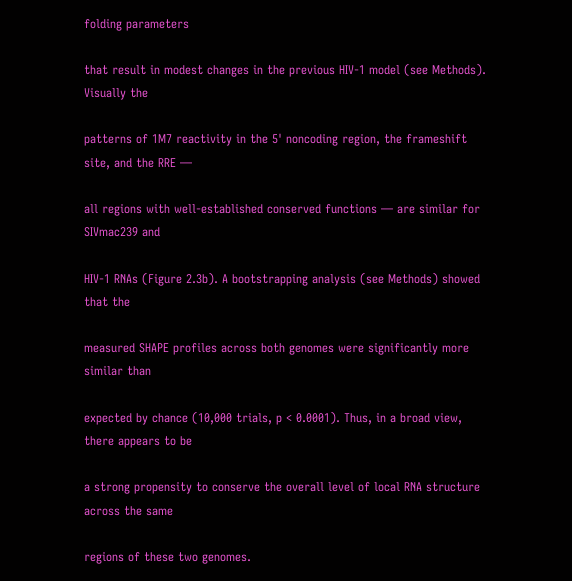folding parameters

that result in modest changes in the previous HIV-1 model (see Methods). Visually the

patterns of 1M7 reactivity in the 5' noncoding region, the frameshift site, and the RRE —

all regions with well-established conserved functions — are similar for SIVmac239 and

HIV-1 RNAs (Figure 2.3b). A bootstrapping analysis (see Methods) showed that the

measured SHAPE profiles across both genomes were significantly more similar than

expected by chance (10,000 trials, p < 0.0001). Thus, in a broad view, there appears to be

a strong propensity to conserve the overall level of local RNA structure across the same

regions of these two genomes.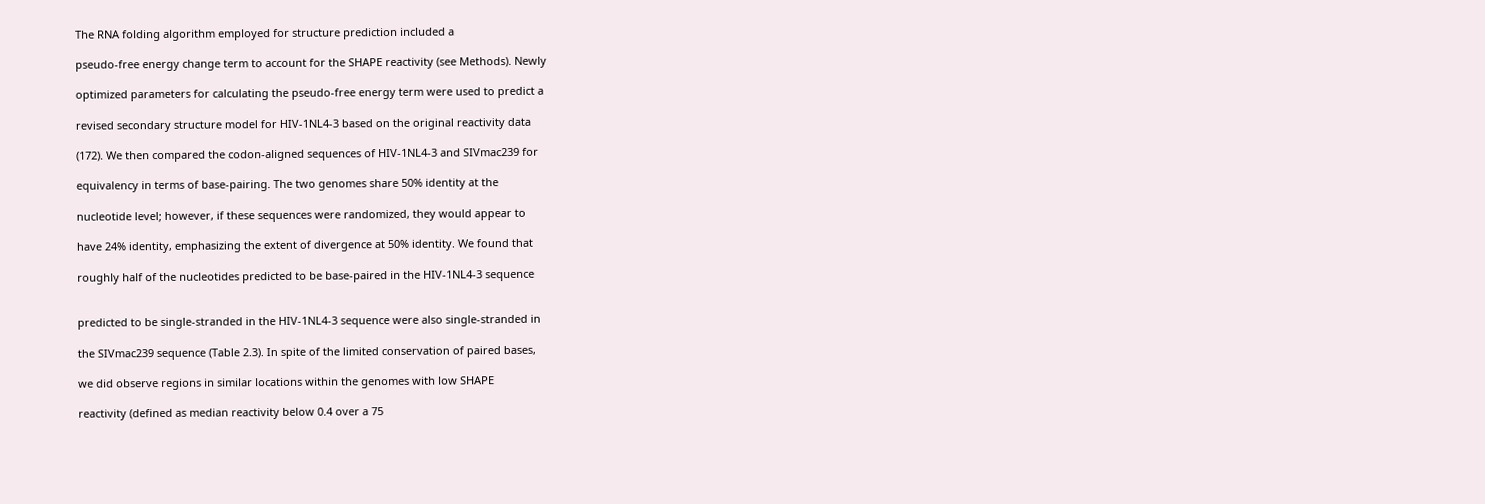The RNA folding algorithm employed for structure prediction included a

pseudo-free energy change term to account for the SHAPE reactivity (see Methods). Newly

optimized parameters for calculating the pseudo-free energy term were used to predict a

revised secondary structure model for HIV-1NL4-3 based on the original reactivity data

(172). We then compared the codon-aligned sequences of HIV-1NL4-3 and SIVmac239 for

equivalency in terms of base-pairing. The two genomes share 50% identity at the

nucleotide level; however, if these sequences were randomized, they would appear to

have 24% identity, emphasizing the extent of divergence at 50% identity. We found that

roughly half of the nucleotides predicted to be base-paired in the HIV-1NL4-3 sequence


predicted to be single-stranded in the HIV-1NL4-3 sequence were also single-stranded in

the SIVmac239 sequence (Table 2.3). In spite of the limited conservation of paired bases,

we did observe regions in similar locations within the genomes with low SHAPE

reactivity (defined as median reactivity below 0.4 over a 75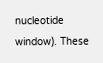nucleotide window). These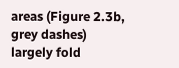areas (Figure 2.3b, grey dashes) largely fold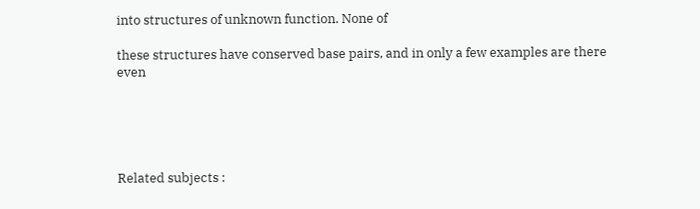into structures of unknown function. None of

these structures have conserved base pairs, and in only a few examples are there even





Related subjects :